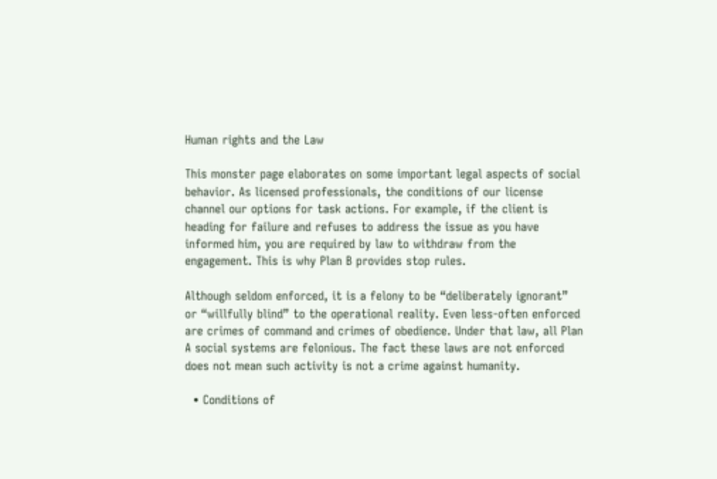Human rights and the Law

This monster page elaborates on some important legal aspects of social behavior. As licensed professionals, the conditions of our license channel our options for task actions. For example, if the client is heading for failure and refuses to address the issue as you have informed him, you are required by law to withdraw from the engagement. This is why Plan B provides stop rules.

Although seldom enforced, it is a felony to be “deliberately ignorant” or “willfully blind” to the operational reality. Even less-often enforced are crimes of command and crimes of obedience. Under that law, all Plan A social systems are felonious. The fact these laws are not enforced does not mean such activity is not a crime against humanity.

  • Conditions of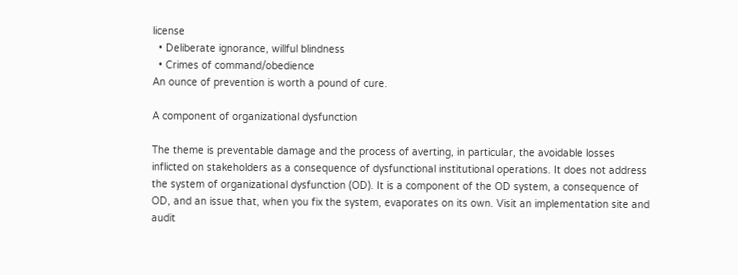license
  • Deliberate ignorance, willful blindness
  • Crimes of command/obedience
An ounce of prevention is worth a pound of cure.

A component of organizational dysfunction

The theme is preventable damage and the process of averting, in particular, the avoidable losses inflicted on stakeholders as a consequence of dysfunctional institutional operations. It does not address the system of organizational dysfunction (OD). It is a component of the OD system, a consequence of OD, and an issue that, when you fix the system, evaporates on its own. Visit an implementation site and audit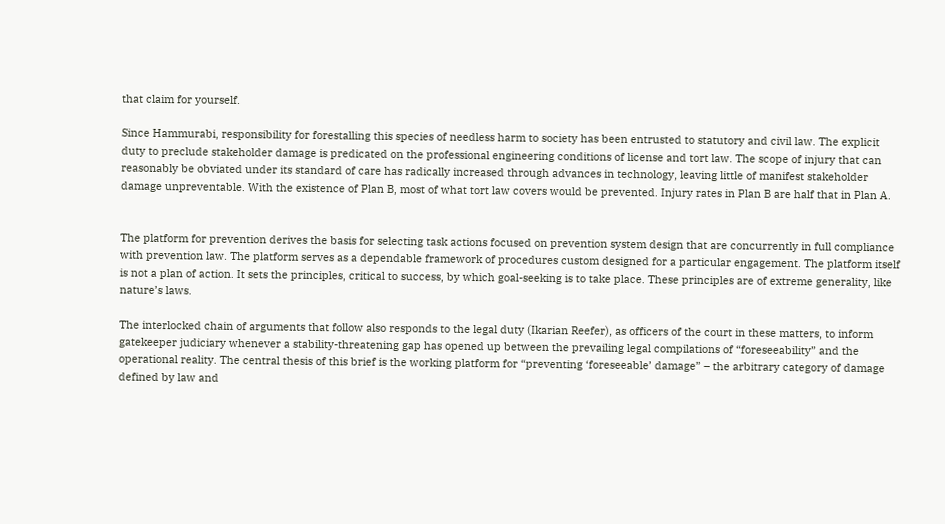that claim for yourself.

Since Hammurabi, responsibility for forestalling this species of needless harm to society has been entrusted to statutory and civil law. The explicit duty to preclude stakeholder damage is predicated on the professional engineering conditions of license and tort law. The scope of injury that can reasonably be obviated under its standard of care has radically increased through advances in technology, leaving little of manifest stakeholder damage unpreventable. With the existence of Plan B, most of what tort law covers would be prevented. Injury rates in Plan B are half that in Plan A.


The platform for prevention derives the basis for selecting task actions focused on prevention system design that are concurrently in full compliance with prevention law. The platform serves as a dependable framework of procedures custom designed for a particular engagement. The platform itself is not a plan of action. It sets the principles, critical to success, by which goal-seeking is to take place. These principles are of extreme generality, like nature’s laws.

The interlocked chain of arguments that follow also responds to the legal duty (Ikarian Reefer), as officers of the court in these matters, to inform gatekeeper judiciary whenever a stability-threatening gap has opened up between the prevailing legal compilations of “foreseeability” and the operational reality. The central thesis of this brief is the working platform for “preventing ‘foreseeable’ damage” – the arbitrary category of damage defined by law and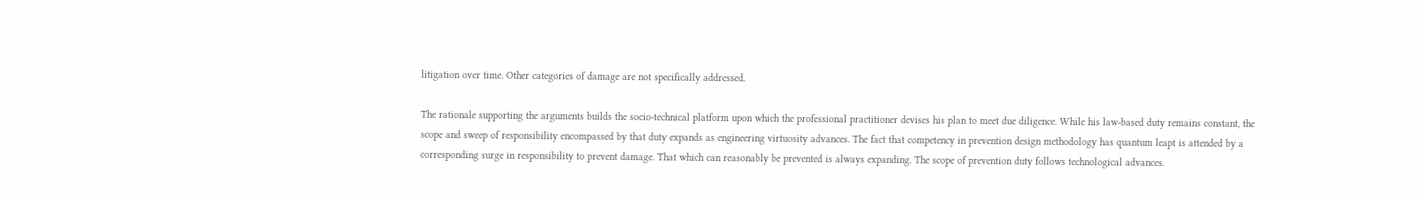litigation over time. Other categories of damage are not specifically addressed.

The rationale supporting the arguments builds the socio-technical platform upon which the professional practitioner devises his plan to meet due diligence. While his law-based duty remains constant, the scope and sweep of responsibility encompassed by that duty expands as engineering virtuosity advances. The fact that competency in prevention design methodology has quantum leapt is attended by a corresponding surge in responsibility to prevent damage. That which can reasonably be prevented is always expanding. The scope of prevention duty follows technological advances.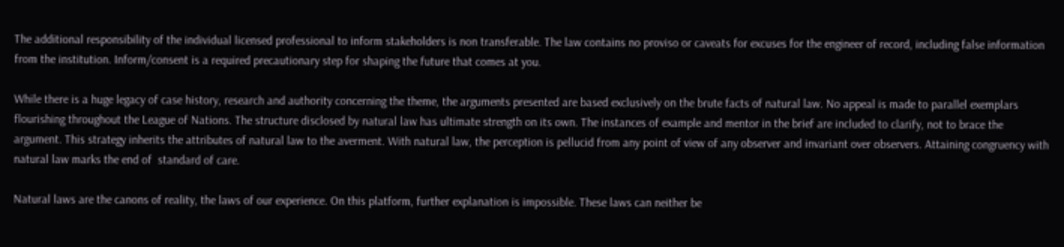The additional responsibility of the individual licensed professional to inform stakeholders is non transferable. The law contains no proviso or caveats for excuses for the engineer of record, including false information from the institution. Inform/consent is a required precautionary step for shaping the future that comes at you.

While there is a huge legacy of case history, research and authority concerning the theme, the arguments presented are based exclusively on the brute facts of natural law. No appeal is made to parallel exemplars flourishing throughout the League of Nations. The structure disclosed by natural law has ultimate strength on its own. The instances of example and mentor in the brief are included to clarify, not to brace the argument. This strategy inherits the attributes of natural law to the averment. With natural law, the perception is pellucid from any point of view of any observer and invariant over observers. Attaining congruency with natural law marks the end of  standard of care.

Natural laws are the canons of reality, the laws of our experience. On this platform, further explanation is impossible. These laws can neither be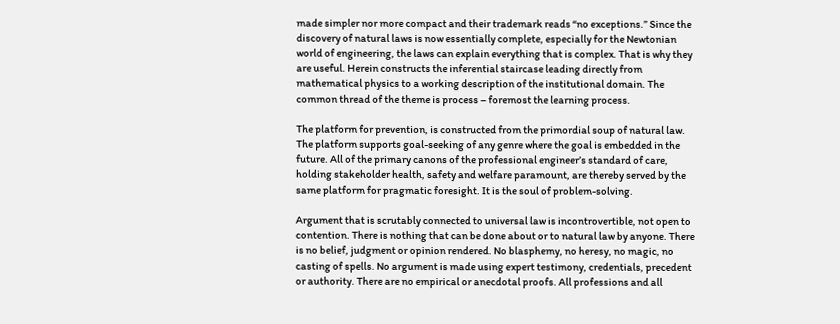made simpler nor more compact and their trademark reads “no exceptions.” Since the discovery of natural laws is now essentially complete, especially for the Newtonian world of engineering, the laws can explain everything that is complex. That is why they are useful. Herein constructs the inferential staircase leading directly from mathematical physics to a working description of the institutional domain. The common thread of the theme is process – foremost the learning process.

The platform for prevention, is constructed from the primordial soup of natural law. The platform supports goal-seeking of any genre where the goal is embedded in the future. All of the primary canons of the professional engineer’s standard of care, holding stakeholder health, safety and welfare paramount, are thereby served by the same platform for pragmatic foresight. It is the soul of problem-solving.

Argument that is scrutably connected to universal law is incontrovertible, not open to contention. There is nothing that can be done about or to natural law by anyone. There is no belief, judgment or opinion rendered. No blasphemy, no heresy, no magic, no casting of spells. No argument is made using expert testimony, credentials, precedent or authority. There are no empirical or anecdotal proofs. All professions and all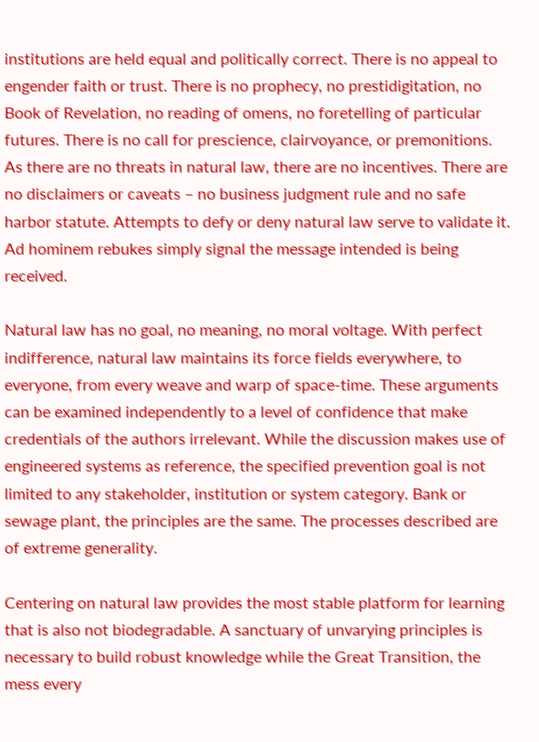institutions are held equal and politically correct. There is no appeal to engender faith or trust. There is no prophecy, no prestidigitation, no Book of Revelation, no reading of omens, no foretelling of particular futures. There is no call for prescience, clairvoyance, or premonitions. As there are no threats in natural law, there are no incentives. There are no disclaimers or caveats – no business judgment rule and no safe harbor statute. Attempts to defy or deny natural law serve to validate it. Ad hominem rebukes simply signal the message intended is being received.

Natural law has no goal, no meaning, no moral voltage. With perfect indifference, natural law maintains its force fields everywhere, to everyone, from every weave and warp of space-time. These arguments can be examined independently to a level of confidence that make credentials of the authors irrelevant. While the discussion makes use of engineered systems as reference, the specified prevention goal is not limited to any stakeholder, institution or system category. Bank or sewage plant, the principles are the same. The processes described are of extreme generality.

Centering on natural law provides the most stable platform for learning that is also not biodegradable. A sanctuary of unvarying principles is necessary to build robust knowledge while the Great Transition, the mess every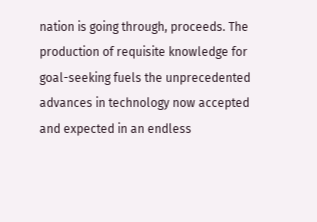nation is going through, proceeds. The production of requisite knowledge for goal-seeking fuels the unprecedented advances in technology now accepted and expected in an endless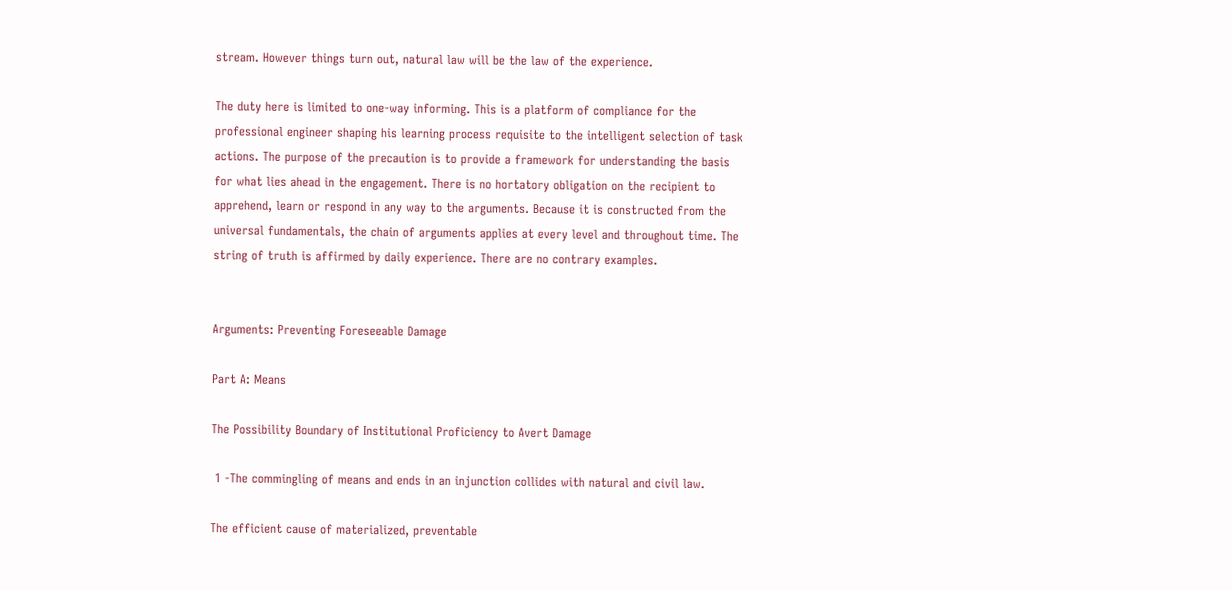stream. However things turn out, natural law will be the law of the experience.

The duty here is limited to one-way informing. This is a platform of compliance for the professional engineer shaping his learning process requisite to the intelligent selection of task actions. The purpose of the precaution is to provide a framework for understanding the basis for what lies ahead in the engagement. There is no hortatory obligation on the recipient to apprehend, learn or respond in any way to the arguments. Because it is constructed from the universal fundamentals, the chain of arguments applies at every level and throughout time. The string of truth is affirmed by daily experience. There are no contrary examples.


Arguments: Preventing Foreseeable Damage

Part A: Means

The Possibility Boundary of Institutional Proficiency to Avert Damage

 1 -The commingling of means and ends in an injunction collides with natural and civil law.

The efficient cause of materialized, preventable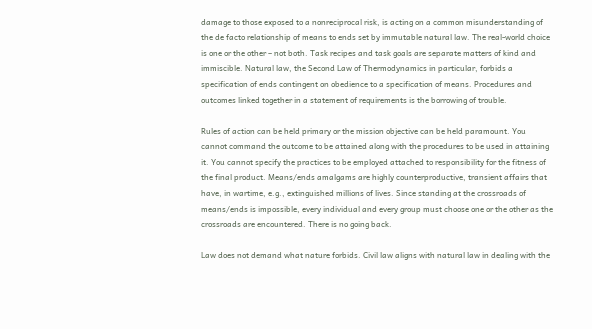damage to those exposed to a nonreciprocal risk, is acting on a common misunderstanding of the de facto relationship of means to ends set by immutable natural law. The real-world choice is one or the other – not both. Task recipes and task goals are separate matters of kind and immiscible. Natural law, the Second Law of Thermodynamics in particular, forbids a specification of ends contingent on obedience to a specification of means. Procedures and outcomes linked together in a statement of requirements is the borrowing of trouble.

Rules of action can be held primary or the mission objective can be held paramount. You cannot command the outcome to be attained along with the procedures to be used in attaining it. You cannot specify the practices to be employed attached to responsibility for the fitness of the final product. Means/ends amalgams are highly counterproductive, transient affairs that have, in wartime, e.g., extinguished millions of lives. Since standing at the crossroads of means/ends is impossible, every individual and every group must choose one or the other as the crossroads are encountered. There is no going back.

Law does not demand what nature forbids. Civil law aligns with natural law in dealing with the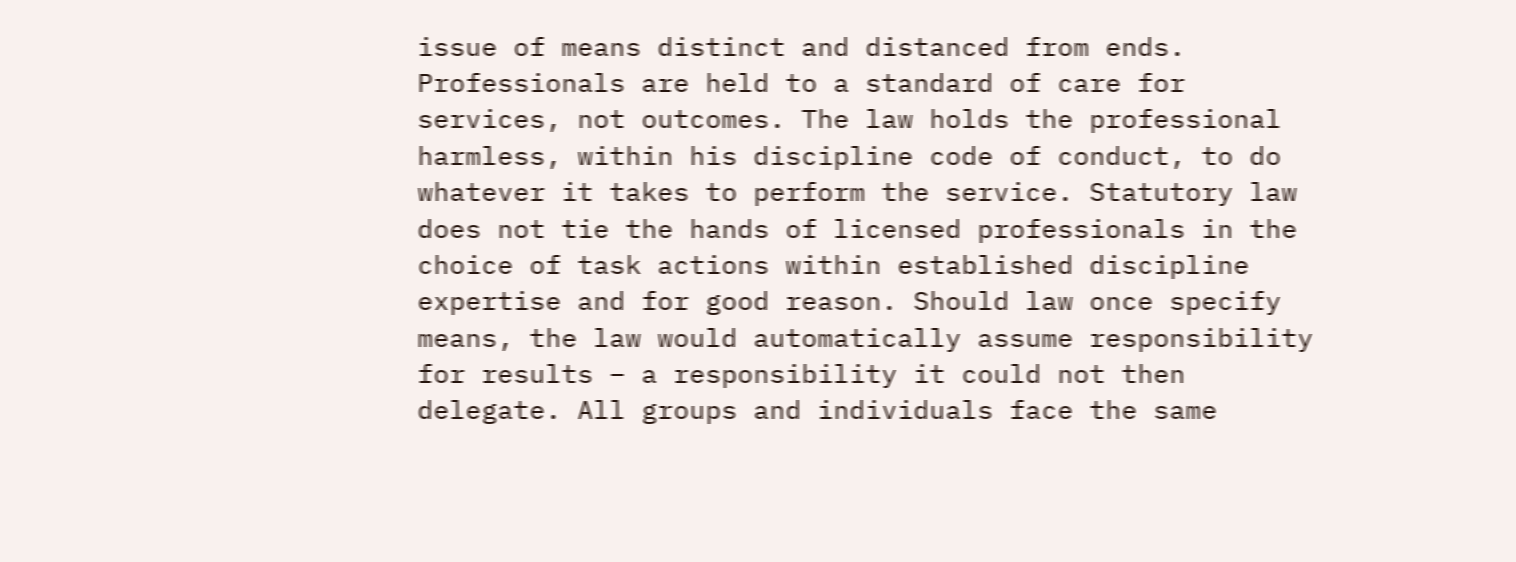issue of means distinct and distanced from ends. Professionals are held to a standard of care for services, not outcomes. The law holds the professional harmless, within his discipline code of conduct, to do whatever it takes to perform the service. Statutory law does not tie the hands of licensed professionals in the choice of task actions within established discipline expertise and for good reason. Should law once specify means, the law would automatically assume responsibility for results – a responsibility it could not then delegate. All groups and individuals face the same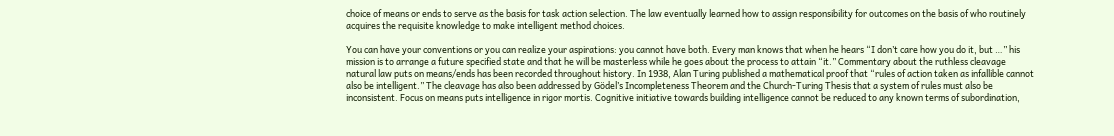choice of means or ends to serve as the basis for task action selection. The law eventually learned how to assign responsibility for outcomes on the basis of who routinely acquires the requisite knowledge to make intelligent method choices.

You can have your conventions or you can realize your aspirations: you cannot have both. Every man knows that when he hears “I don’t care how you do it, but …” his mission is to arrange a future specified state and that he will be masterless while he goes about the process to attain “it.” Commentary about the ruthless cleavage natural law puts on means/ends has been recorded throughout history. In 1938, Alan Turing published a mathematical proof that “rules of action taken as infallible cannot also be intelligent.” The cleavage has also been addressed by Gödel’s Incompleteness Theorem and the Church-Turing Thesis that a system of rules must also be inconsistent. Focus on means puts intelligence in rigor mortis. Cognitive initiative towards building intelligence cannot be reduced to any known terms of subordination,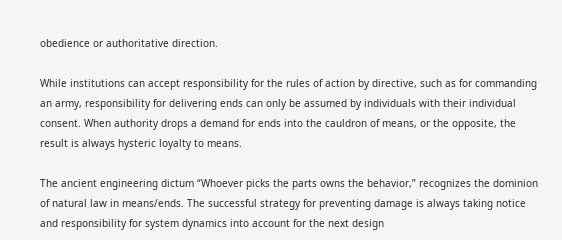obedience or authoritative direction.

While institutions can accept responsibility for the rules of action by directive, such as for commanding an army, responsibility for delivering ends can only be assumed by individuals with their individual consent. When authority drops a demand for ends into the cauldron of means, or the opposite, the result is always hysteric loyalty to means.

The ancient engineering dictum “Whoever picks the parts owns the behavior,” recognizes the dominion of natural law in means/ends. The successful strategy for preventing damage is always taking notice and responsibility for system dynamics into account for the next design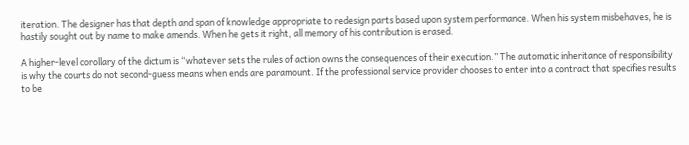iteration. The designer has that depth and span of knowledge appropriate to redesign parts based upon system performance. When his system misbehaves, he is hastily sought out by name to make amends. When he gets it right, all memory of his contribution is erased.

A higher-level corollary of the dictum is “whatever sets the rules of action owns the consequences of their execution.” The automatic inheritance of responsibility is why the courts do not second-guess means when ends are paramount. If the professional service provider chooses to enter into a contract that specifies results to be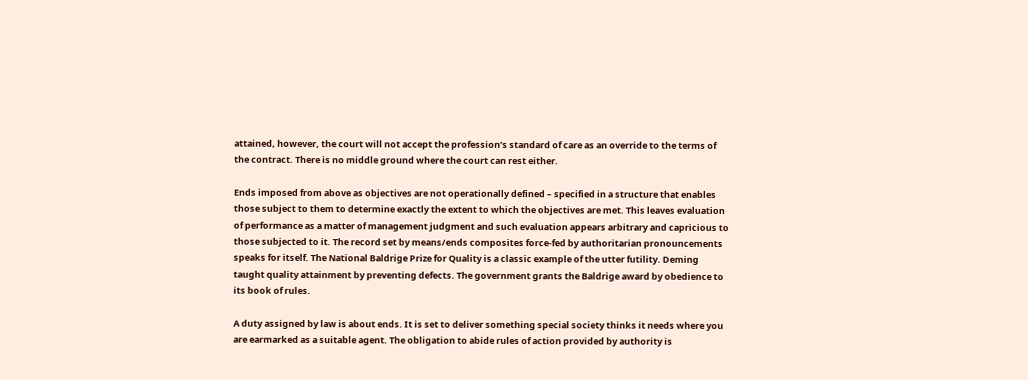attained, however, the court will not accept the profession’s standard of care as an override to the terms of the contract. There is no middle ground where the court can rest either.

Ends imposed from above as objectives are not operationally defined – specified in a structure that enables those subject to them to determine exactly the extent to which the objectives are met. This leaves evaluation of performance as a matter of management judgment and such evaluation appears arbitrary and capricious to those subjected to it. The record set by means/ends composites force-fed by authoritarian pronouncements speaks for itself. The National Baldrige Prize for Quality is a classic example of the utter futility. Deming taught quality attainment by preventing defects. The government grants the Baldrige award by obedience to its book of rules.

A duty assigned by law is about ends. It is set to deliver something special society thinks it needs where you are earmarked as a suitable agent. The obligation to abide rules of action provided by authority is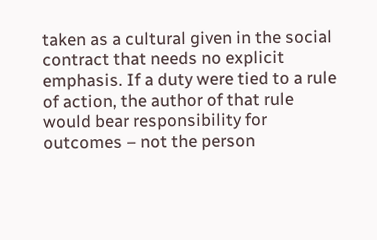taken as a cultural given in the social contract that needs no explicit emphasis. If a duty were tied to a rule of action, the author of that rule would bear responsibility for outcomes – not the person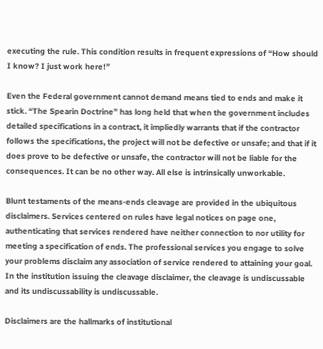executing the rule. This condition results in frequent expressions of “How should I know? I just work here!”

Even the Federal government cannot demand means tied to ends and make it stick. “The Spearin Doctrine” has long held that when the government includes detailed specifications in a contract, it impliedly warrants that if the contractor follows the specifications, the project will not be defective or unsafe; and that if it does prove to be defective or unsafe, the contractor will not be liable for the consequences. It can be no other way. All else is intrinsically unworkable.

Blunt testaments of the means-ends cleavage are provided in the ubiquitous disclaimers. Services centered on rules have legal notices on page one, authenticating that services rendered have neither connection to nor utility for meeting a specification of ends. The professional services you engage to solve your problems disclaim any association of service rendered to attaining your goal. In the institution issuing the cleavage disclaimer, the cleavage is undiscussable and its undiscussability is undiscussable.

Disclaimers are the hallmarks of institutional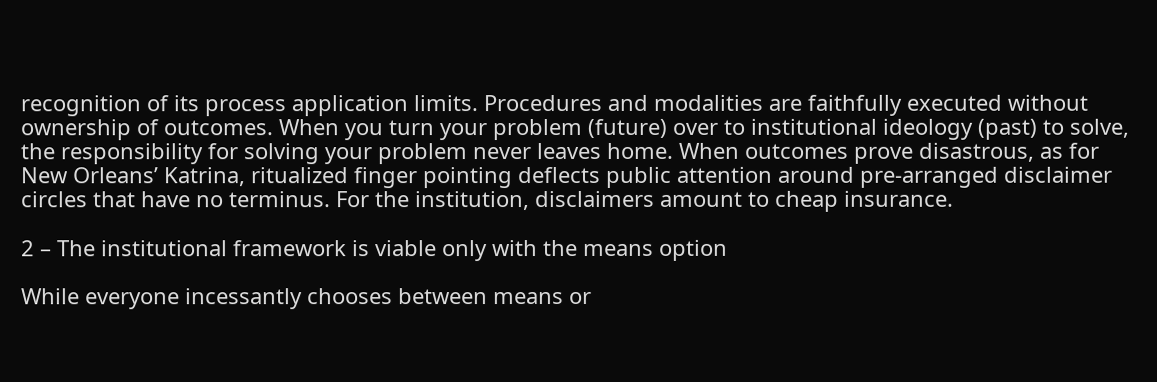recognition of its process application limits. Procedures and modalities are faithfully executed without ownership of outcomes. When you turn your problem (future) over to institutional ideology (past) to solve, the responsibility for solving your problem never leaves home. When outcomes prove disastrous, as for New Orleans’ Katrina, ritualized finger pointing deflects public attention around pre-arranged disclaimer circles that have no terminus. For the institution, disclaimers amount to cheap insurance.

2 – The institutional framework is viable only with the means option

While everyone incessantly chooses between means or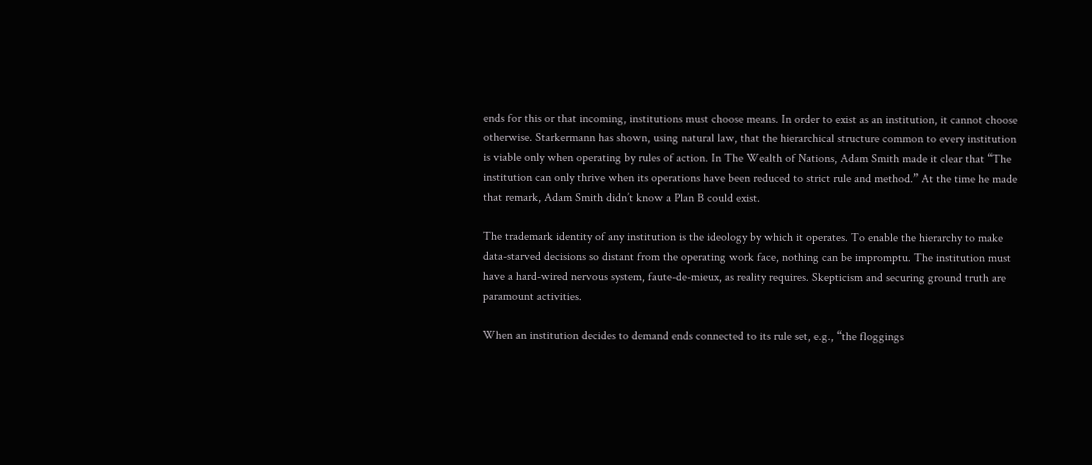ends for this or that incoming, institutions must choose means. In order to exist as an institution, it cannot choose otherwise. Starkermann has shown, using natural law, that the hierarchical structure common to every institution is viable only when operating by rules of action. In The Wealth of Nations, Adam Smith made it clear that “The institution can only thrive when its operations have been reduced to strict rule and method.” At the time he made that remark, Adam Smith didn’t know a Plan B could exist.

The trademark identity of any institution is the ideology by which it operates. To enable the hierarchy to make data-starved decisions so distant from the operating work face, nothing can be impromptu. The institution must have a hard-wired nervous system, faute-de-mieux, as reality requires. Skepticism and securing ground truth are paramount activities.

When an institution decides to demand ends connected to its rule set, e.g., “the floggings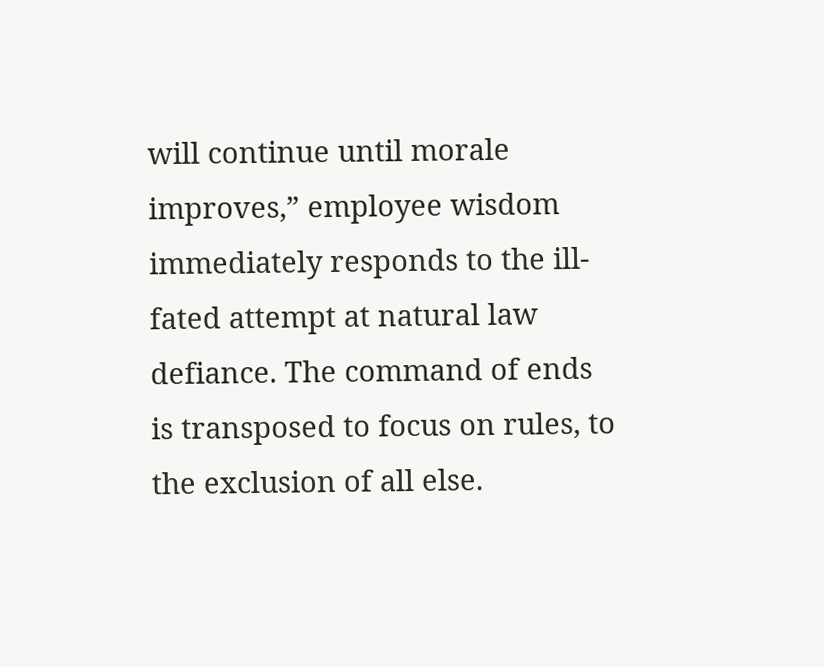will continue until morale improves,” employee wisdom immediately responds to the ill-fated attempt at natural law defiance. The command of ends is transposed to focus on rules, to the exclusion of all else.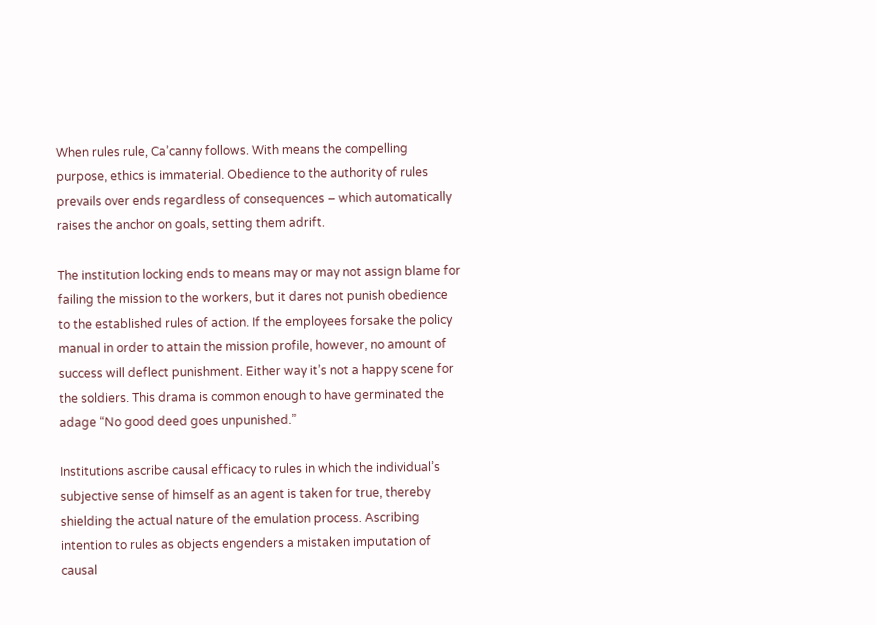When rules rule, Ca’canny follows. With means the compelling purpose, ethics is immaterial. Obedience to the authority of rules prevails over ends regardless of consequences – which automatically raises the anchor on goals, setting them adrift.

The institution locking ends to means may or may not assign blame for failing the mission to the workers, but it dares not punish obedience to the established rules of action. If the employees forsake the policy manual in order to attain the mission profile, however, no amount of success will deflect punishment. Either way it’s not a happy scene for the soldiers. This drama is common enough to have germinated the adage “No good deed goes unpunished.”

Institutions ascribe causal efficacy to rules in which the individual’s subjective sense of himself as an agent is taken for true, thereby shielding the actual nature of the emulation process. Ascribing intention to rules as objects engenders a mistaken imputation of causal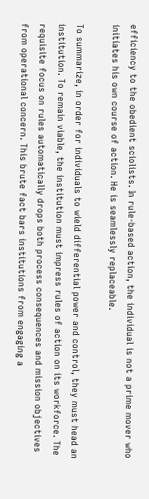efficiency to the obedient sciolists. In rule-based action, the individual is not a prime mover who initiates his own course of action. He is seamlessly replaceable.

To summarize, in order for individuals to wield differential power and control, they must head an institution. To remain viable, the institution must impress rules of action on its workforce. The requisite focus on rules automatically drops both process consequences and mission objectives from operational concern. This brute fact bars institutions from engaging a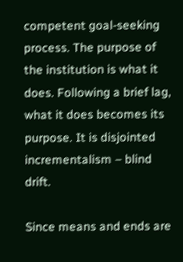competent goal-seeking process. The purpose of the institution is what it does. Following a brief lag, what it does becomes its purpose. It is disjointed incrementalism – blind drift.

Since means and ends are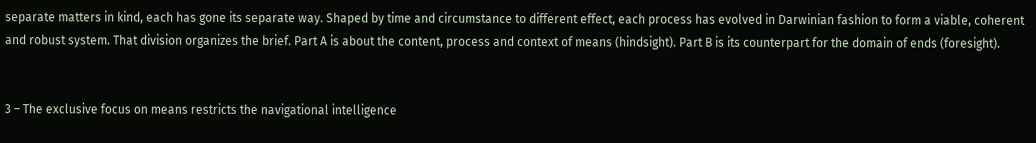separate matters in kind, each has gone its separate way. Shaped by time and circumstance to different effect, each process has evolved in Darwinian fashion to form a viable, coherent and robust system. That division organizes the brief. Part A is about the content, process and context of means (hindsight). Part B is its counterpart for the domain of ends (foresight).


3 – The exclusive focus on means restricts the navigational intelligence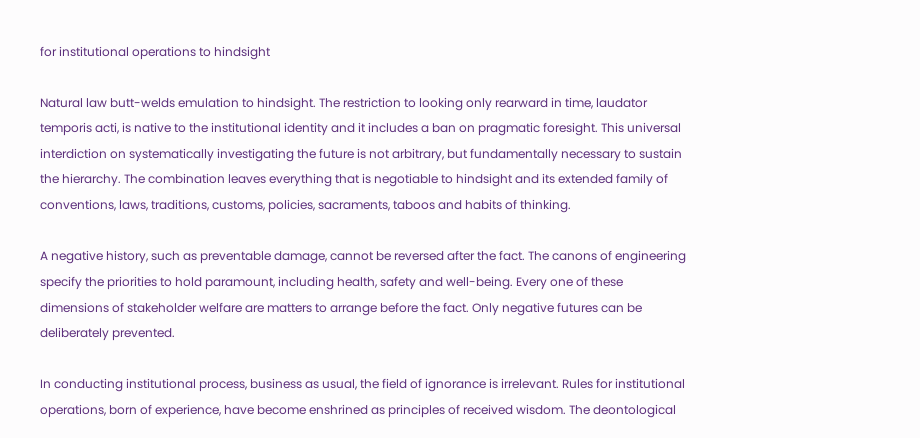for institutional operations to hindsight

Natural law butt-welds emulation to hindsight. The restriction to looking only rearward in time, laudator temporis acti, is native to the institutional identity and it includes a ban on pragmatic foresight. This universal interdiction on systematically investigating the future is not arbitrary, but fundamentally necessary to sustain the hierarchy. The combination leaves everything that is negotiable to hindsight and its extended family of conventions, laws, traditions, customs, policies, sacraments, taboos and habits of thinking.

A negative history, such as preventable damage, cannot be reversed after the fact. The canons of engineering specify the priorities to hold paramount, including health, safety and well-being. Every one of these dimensions of stakeholder welfare are matters to arrange before the fact. Only negative futures can be deliberately prevented.

In conducting institutional process, business as usual, the field of ignorance is irrelevant. Rules for institutional operations, born of experience, have become enshrined as principles of received wisdom. The deontological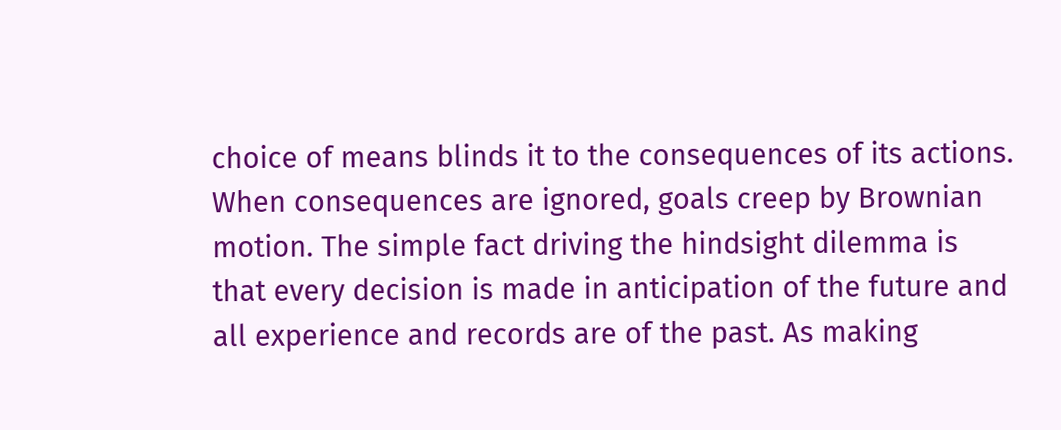choice of means blinds it to the consequences of its actions. When consequences are ignored, goals creep by Brownian motion. The simple fact driving the hindsight dilemma is that every decision is made in anticipation of the future and all experience and records are of the past. As making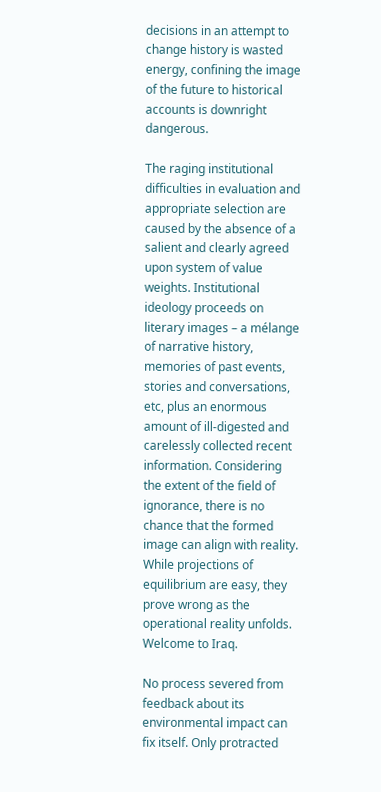decisions in an attempt to change history is wasted energy, confining the image of the future to historical accounts is downright dangerous.

The raging institutional difficulties in evaluation and appropriate selection are caused by the absence of a salient and clearly agreed upon system of value weights. Institutional ideology proceeds on literary images – a mélange of narrative history, memories of past events, stories and conversations, etc, plus an enormous amount of ill-digested and carelessly collected recent information. Considering the extent of the field of ignorance, there is no chance that the formed image can align with reality. While projections of equilibrium are easy, they prove wrong as the operational reality unfolds. Welcome to Iraq.

No process severed from feedback about its environmental impact can fix itself. Only protracted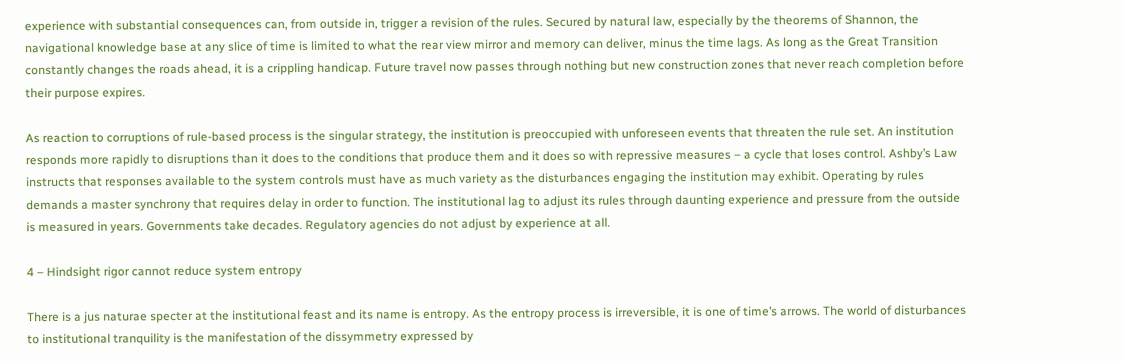experience with substantial consequences can, from outside in, trigger a revision of the rules. Secured by natural law, especially by the theorems of Shannon, the navigational knowledge base at any slice of time is limited to what the rear view mirror and memory can deliver, minus the time lags. As long as the Great Transition constantly changes the roads ahead, it is a crippling handicap. Future travel now passes through nothing but new construction zones that never reach completion before their purpose expires.

As reaction to corruptions of rule-based process is the singular strategy, the institution is preoccupied with unforeseen events that threaten the rule set. An institution responds more rapidly to disruptions than it does to the conditions that produce them and it does so with repressive measures – a cycle that loses control. Ashby’s Law instructs that responses available to the system controls must have as much variety as the disturbances engaging the institution may exhibit. Operating by rules demands a master synchrony that requires delay in order to function. The institutional lag to adjust its rules through daunting experience and pressure from the outside is measured in years. Governments take decades. Regulatory agencies do not adjust by experience at all.

4 – Hindsight rigor cannot reduce system entropy

There is a jus naturae specter at the institutional feast and its name is entropy. As the entropy process is irreversible, it is one of time’s arrows. The world of disturbances to institutional tranquility is the manifestation of the dissymmetry expressed by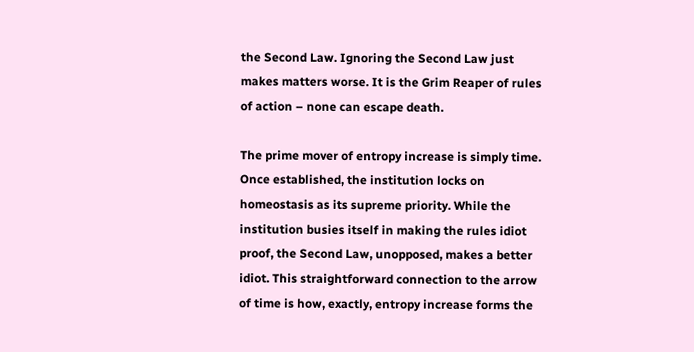the Second Law. Ignoring the Second Law just makes matters worse. It is the Grim Reaper of rules of action – none can escape death.

The prime mover of entropy increase is simply time. Once established, the institution locks on homeostasis as its supreme priority. While the institution busies itself in making the rules idiot proof, the Second Law, unopposed, makes a better idiot. This straightforward connection to the arrow of time is how, exactly, entropy increase forms the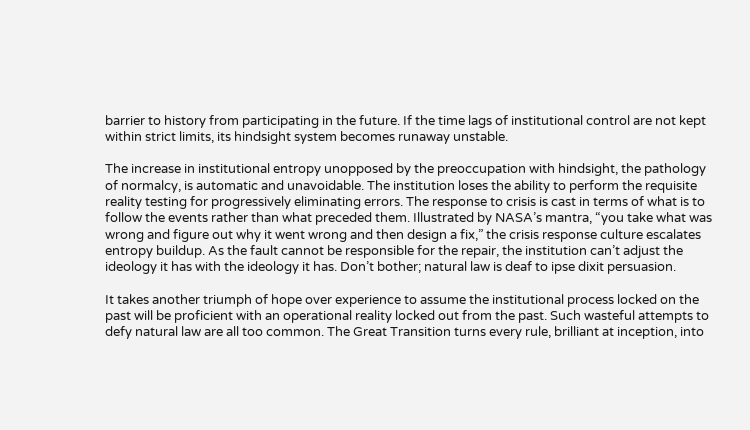barrier to history from participating in the future. If the time lags of institutional control are not kept within strict limits, its hindsight system becomes runaway unstable.

The increase in institutional entropy unopposed by the preoccupation with hindsight, the pathology of normalcy, is automatic and unavoidable. The institution loses the ability to perform the requisite reality testing for progressively eliminating errors. The response to crisis is cast in terms of what is to follow the events rather than what preceded them. Illustrated by NASA’s mantra, “you take what was wrong and figure out why it went wrong and then design a fix,” the crisis response culture escalates entropy buildup. As the fault cannot be responsible for the repair, the institution can’t adjust the ideology it has with the ideology it has. Don’t bother; natural law is deaf to ipse dixit persuasion.

It takes another triumph of hope over experience to assume the institutional process locked on the past will be proficient with an operational reality locked out from the past. Such wasteful attempts to defy natural law are all too common. The Great Transition turns every rule, brilliant at inception, into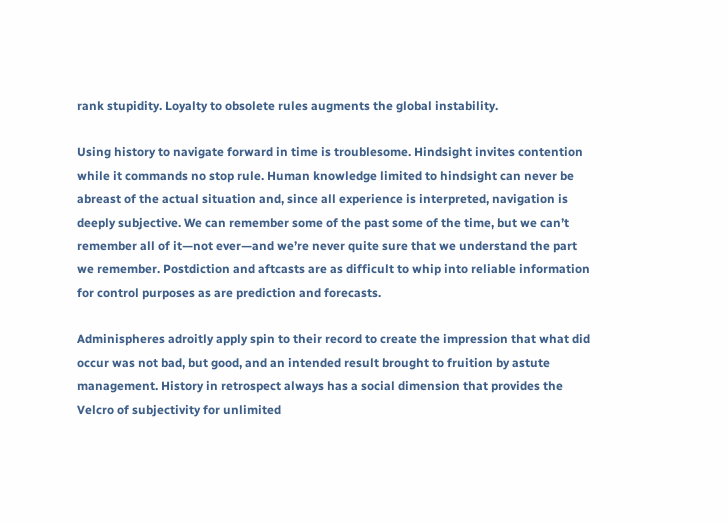rank stupidity. Loyalty to obsolete rules augments the global instability.

Using history to navigate forward in time is troublesome. Hindsight invites contention while it commands no stop rule. Human knowledge limited to hindsight can never be abreast of the actual situation and, since all experience is interpreted, navigation is deeply subjective. We can remember some of the past some of the time, but we can’t remember all of it—not ever—and we’re never quite sure that we understand the part we remember. Postdiction and aftcasts are as difficult to whip into reliable information for control purposes as are prediction and forecasts.

Adminispheres adroitly apply spin to their record to create the impression that what did occur was not bad, but good, and an intended result brought to fruition by astute management. History in retrospect always has a social dimension that provides the Velcro of subjectivity for unlimited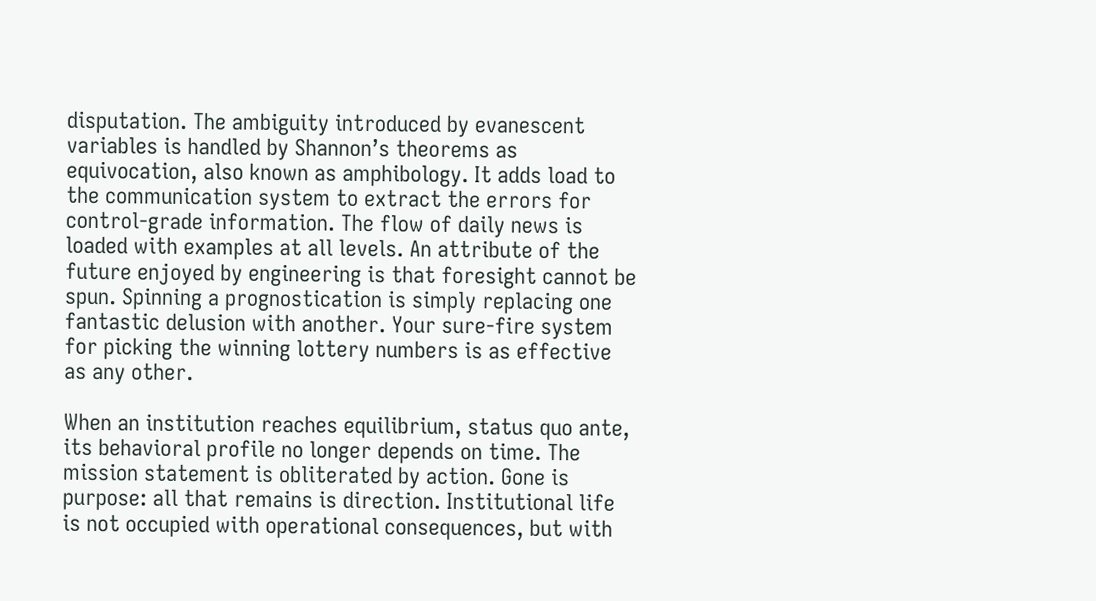disputation. The ambiguity introduced by evanescent variables is handled by Shannon’s theorems as equivocation, also known as amphibology. It adds load to the communication system to extract the errors for control-grade information. The flow of daily news is loaded with examples at all levels. An attribute of the future enjoyed by engineering is that foresight cannot be spun. Spinning a prognostication is simply replacing one fantastic delusion with another. Your sure-fire system for picking the winning lottery numbers is as effective as any other.

When an institution reaches equilibrium, status quo ante, its behavioral profile no longer depends on time. The mission statement is obliterated by action. Gone is purpose: all that remains is direction. Institutional life is not occupied with operational consequences, but with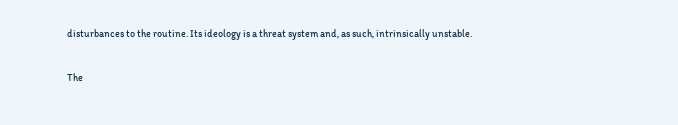disturbances to the routine. Its ideology is a threat system and, as such, intrinsically unstable.

The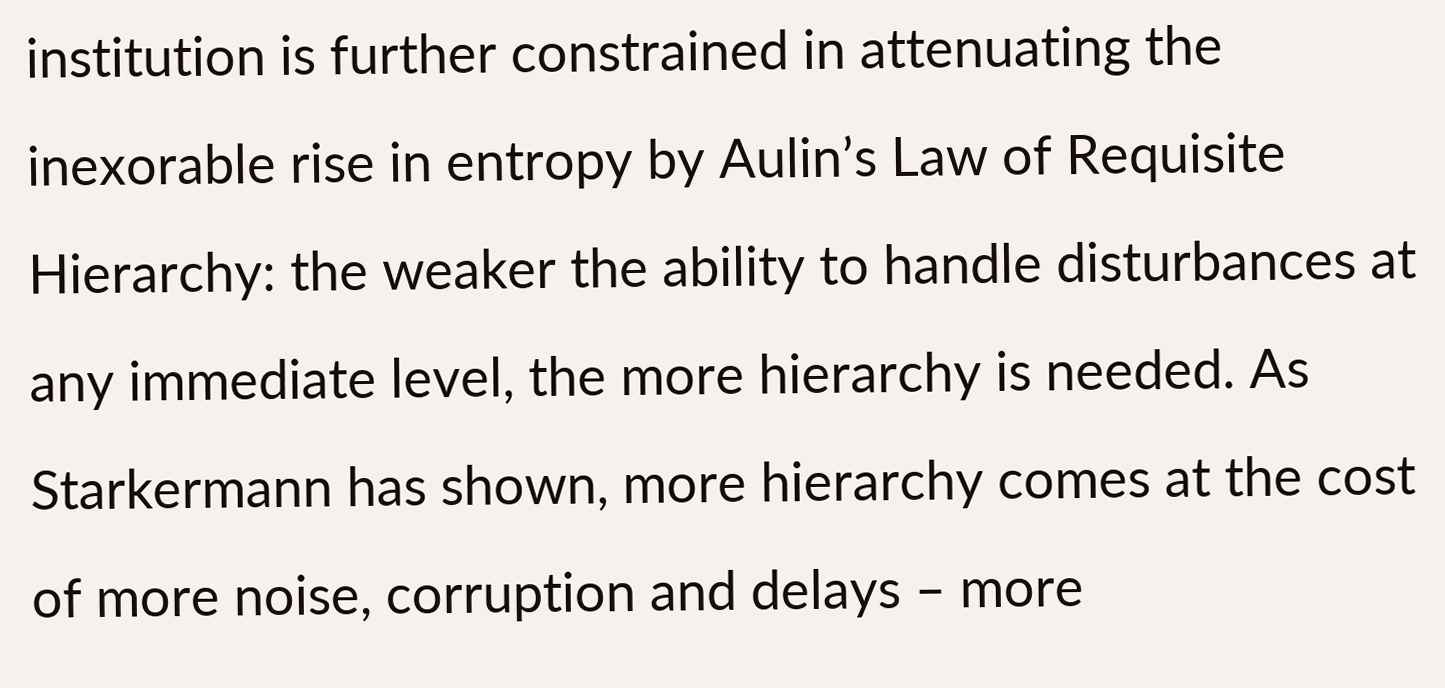institution is further constrained in attenuating the inexorable rise in entropy by Aulin’s Law of Requisite Hierarchy: the weaker the ability to handle disturbances at any immediate level, the more hierarchy is needed. As Starkermann has shown, more hierarchy comes at the cost of more noise, corruption and delays – more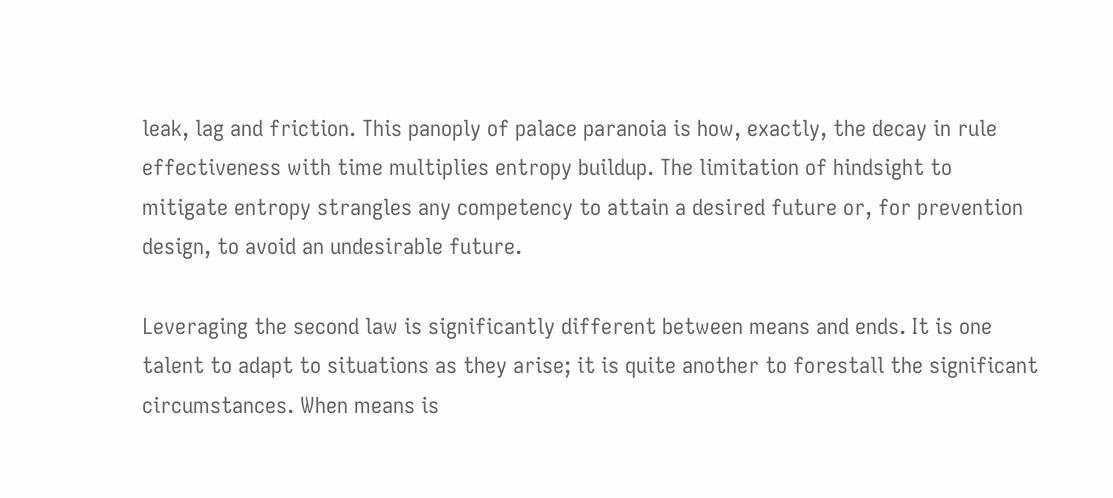leak, lag and friction. This panoply of palace paranoia is how, exactly, the decay in rule effectiveness with time multiplies entropy buildup. The limitation of hindsight to mitigate entropy strangles any competency to attain a desired future or, for prevention design, to avoid an undesirable future.

Leveraging the second law is significantly different between means and ends. It is one talent to adapt to situations as they arise; it is quite another to forestall the significant circumstances. When means is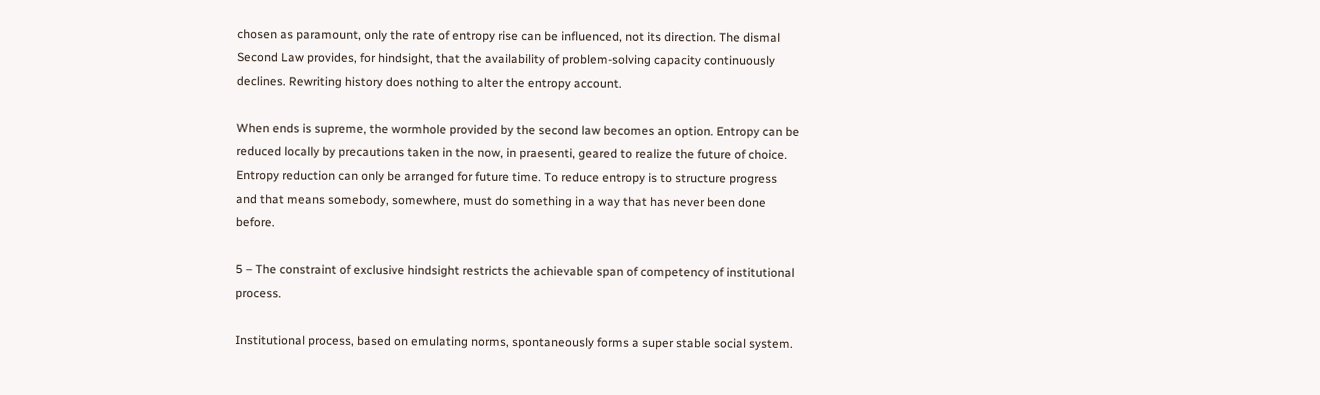chosen as paramount, only the rate of entropy rise can be influenced, not its direction. The dismal Second Law provides, for hindsight, that the availability of problem-solving capacity continuously declines. Rewriting history does nothing to alter the entropy account.

When ends is supreme, the wormhole provided by the second law becomes an option. Entropy can be reduced locally by precautions taken in the now, in praesenti, geared to realize the future of choice. Entropy reduction can only be arranged for future time. To reduce entropy is to structure progress and that means somebody, somewhere, must do something in a way that has never been done before.

5 – The constraint of exclusive hindsight restricts the achievable span of competency of institutional process.

Institutional process, based on emulating norms, spontaneously forms a super stable social system.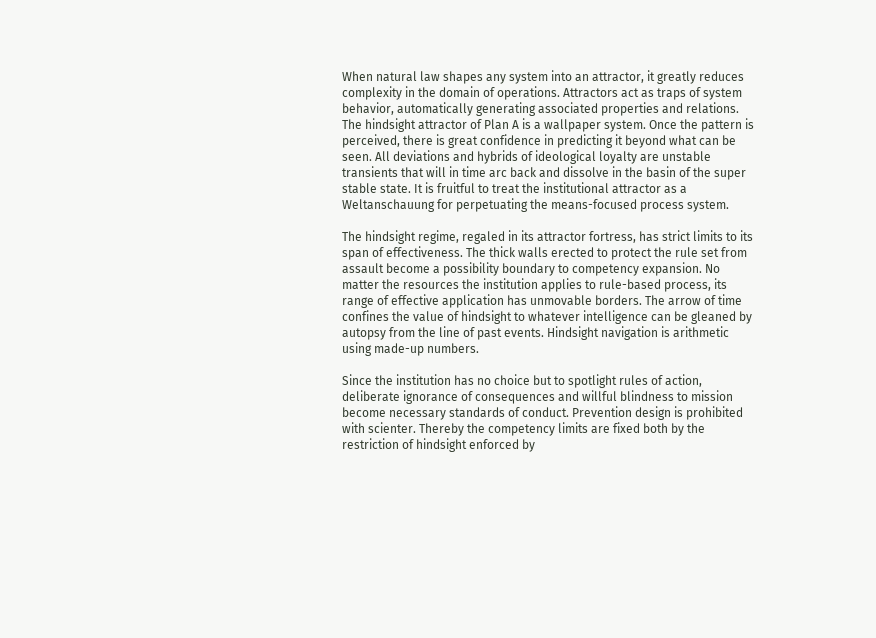When natural law shapes any system into an attractor, it greatly reduces complexity in the domain of operations. Attractors act as traps of system behavior, automatically generating associated properties and relations. The hindsight attractor of Plan A is a wallpaper system. Once the pattern is perceived, there is great confidence in predicting it beyond what can be seen. All deviations and hybrids of ideological loyalty are unstable transients that will in time arc back and dissolve in the basin of the super stable state. It is fruitful to treat the institutional attractor as a Weltanschauung for perpetuating the means-focused process system.

The hindsight regime, regaled in its attractor fortress, has strict limits to its span of effectiveness. The thick walls erected to protect the rule set from assault become a possibility boundary to competency expansion. No matter the resources the institution applies to rule-based process, its range of effective application has unmovable borders. The arrow of time confines the value of hindsight to whatever intelligence can be gleaned by autopsy from the line of past events. Hindsight navigation is arithmetic using made-up numbers.

Since the institution has no choice but to spotlight rules of action, deliberate ignorance of consequences and willful blindness to mission become necessary standards of conduct. Prevention design is prohibited with scienter. Thereby the competency limits are fixed both by the restriction of hindsight enforced by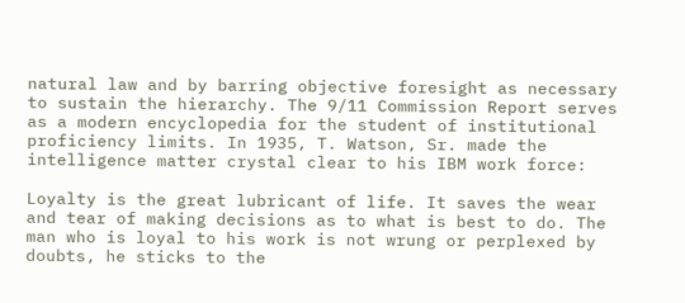natural law and by barring objective foresight as necessary to sustain the hierarchy. The 9/11 Commission Report serves as a modern encyclopedia for the student of institutional proficiency limits. In 1935, T. Watson, Sr. made the intelligence matter crystal clear to his IBM work force:

Loyalty is the great lubricant of life. It saves the wear and tear of making decisions as to what is best to do. The man who is loyal to his work is not wrung or perplexed by doubts, he sticks to the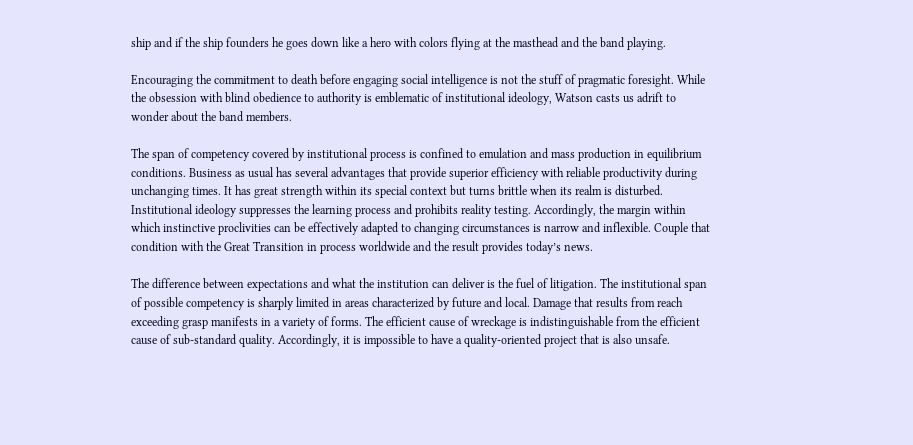ship and if the ship founders he goes down like a hero with colors flying at the masthead and the band playing.

Encouraging the commitment to death before engaging social intelligence is not the stuff of pragmatic foresight. While the obsession with blind obedience to authority is emblematic of institutional ideology, Watson casts us adrift to wonder about the band members.

The span of competency covered by institutional process is confined to emulation and mass production in equilibrium conditions. Business as usual has several advantages that provide superior efficiency with reliable productivity during unchanging times. It has great strength within its special context but turns brittle when its realm is disturbed. Institutional ideology suppresses the learning process and prohibits reality testing. Accordingly, the margin within which instinctive proclivities can be effectively adapted to changing circumstances is narrow and inflexible. Couple that condition with the Great Transition in process worldwide and the result provides today’s news.

The difference between expectations and what the institution can deliver is the fuel of litigation. The institutional span of possible competency is sharply limited in areas characterized by future and local. Damage that results from reach exceeding grasp manifests in a variety of forms. The efficient cause of wreckage is indistinguishable from the efficient cause of sub-standard quality. Accordingly, it is impossible to have a quality-oriented project that is also unsafe.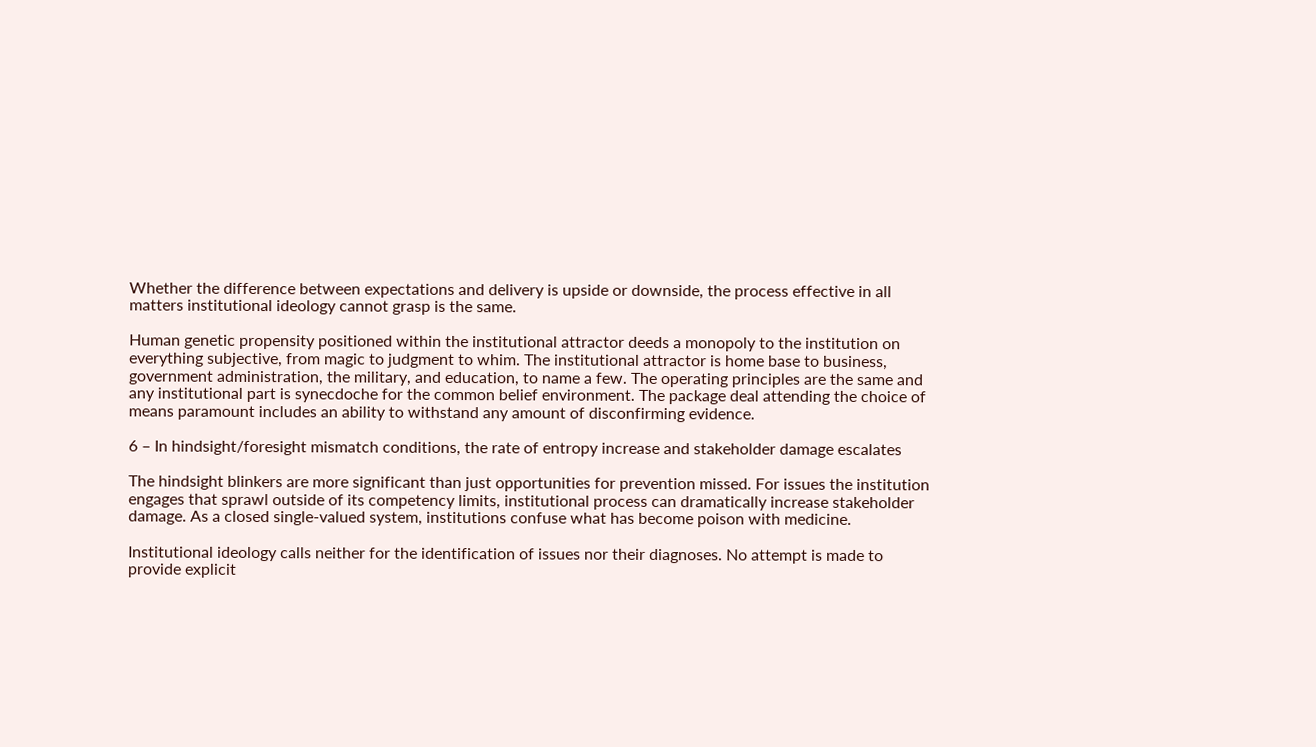Whether the difference between expectations and delivery is upside or downside, the process effective in all matters institutional ideology cannot grasp is the same.

Human genetic propensity positioned within the institutional attractor deeds a monopoly to the institution on everything subjective, from magic to judgment to whim. The institutional attractor is home base to business, government administration, the military, and education, to name a few. The operating principles are the same and any institutional part is synecdoche for the common belief environment. The package deal attending the choice of means paramount includes an ability to withstand any amount of disconfirming evidence.

6 – In hindsight/foresight mismatch conditions, the rate of entropy increase and stakeholder damage escalates

The hindsight blinkers are more significant than just opportunities for prevention missed. For issues the institution engages that sprawl outside of its competency limits, institutional process can dramatically increase stakeholder damage. As a closed single-valued system, institutions confuse what has become poison with medicine.

Institutional ideology calls neither for the identification of issues nor their diagnoses. No attempt is made to provide explicit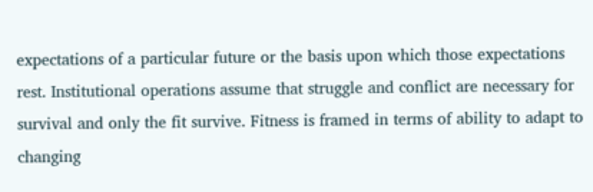expectations of a particular future or the basis upon which those expectations rest. Institutional operations assume that struggle and conflict are necessary for survival and only the fit survive. Fitness is framed in terms of ability to adapt to changing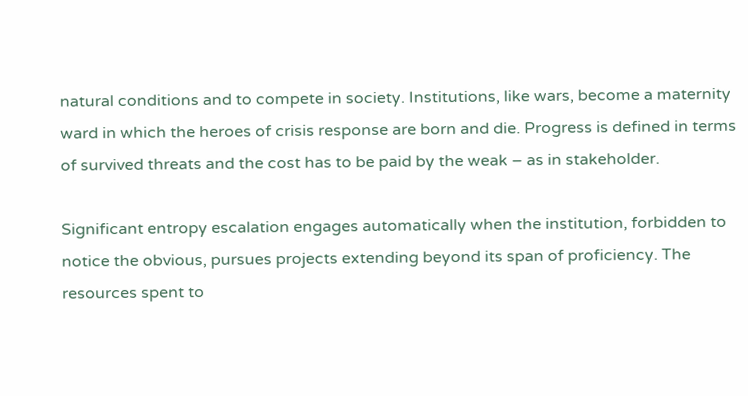natural conditions and to compete in society. Institutions, like wars, become a maternity ward in which the heroes of crisis response are born and die. Progress is defined in terms of survived threats and the cost has to be paid by the weak – as in stakeholder.

Significant entropy escalation engages automatically when the institution, forbidden to notice the obvious, pursues projects extending beyond its span of proficiency. The resources spent to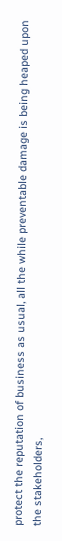protect the reputation of business as usual, all the while preventable damage is being heaped upon the stakeholders,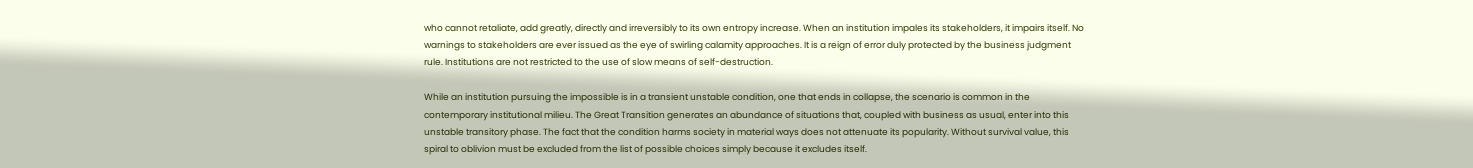who cannot retaliate, add greatly, directly and irreversibly to its own entropy increase. When an institution impales its stakeholders, it impairs itself. No warnings to stakeholders are ever issued as the eye of swirling calamity approaches. It is a reign of error duly protected by the business judgment rule. Institutions are not restricted to the use of slow means of self-destruction.

While an institution pursuing the impossible is in a transient unstable condition, one that ends in collapse, the scenario is common in the contemporary institutional milieu. The Great Transition generates an abundance of situations that, coupled with business as usual, enter into this unstable transitory phase. The fact that the condition harms society in material ways does not attenuate its popularity. Without survival value, this spiral to oblivion must be excluded from the list of possible choices simply because it excludes itself.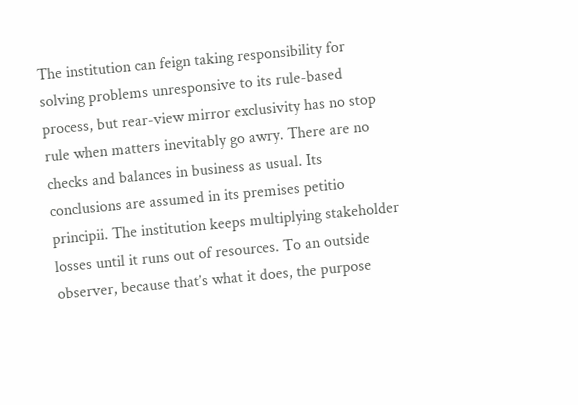The institution can feign taking responsibility for solving problems unresponsive to its rule-based process, but rear-view mirror exclusivity has no stop rule when matters inevitably go awry. There are no checks and balances in business as usual. Its conclusions are assumed in its premises petitio principii. The institution keeps multiplying stakeholder losses until it runs out of resources. To an outside observer, because that’s what it does, the purpose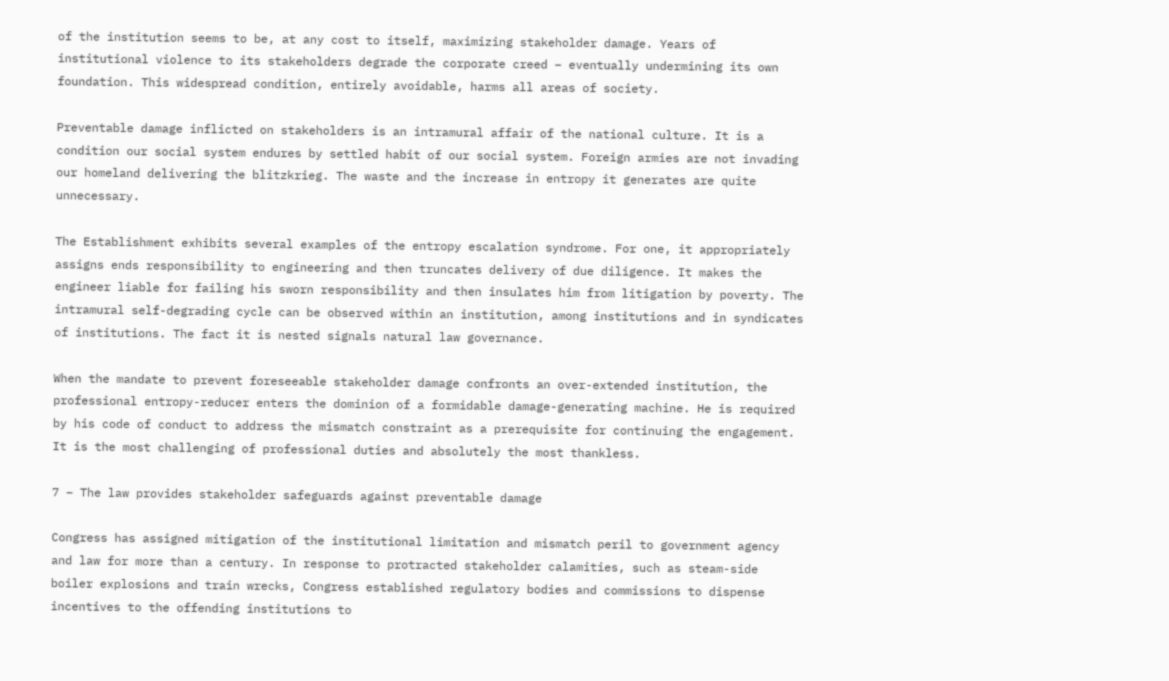of the institution seems to be, at any cost to itself, maximizing stakeholder damage. Years of institutional violence to its stakeholders degrade the corporate creed – eventually undermining its own foundation. This widespread condition, entirely avoidable, harms all areas of society.

Preventable damage inflicted on stakeholders is an intramural affair of the national culture. It is a condition our social system endures by settled habit of our social system. Foreign armies are not invading our homeland delivering the blitzkrieg. The waste and the increase in entropy it generates are quite unnecessary.

The Establishment exhibits several examples of the entropy escalation syndrome. For one, it appropriately assigns ends responsibility to engineering and then truncates delivery of due diligence. It makes the engineer liable for failing his sworn responsibility and then insulates him from litigation by poverty. The intramural self-degrading cycle can be observed within an institution, among institutions and in syndicates of institutions. The fact it is nested signals natural law governance.

When the mandate to prevent foreseeable stakeholder damage confronts an over-extended institution, the professional entropy-reducer enters the dominion of a formidable damage-generating machine. He is required by his code of conduct to address the mismatch constraint as a prerequisite for continuing the engagement. It is the most challenging of professional duties and absolutely the most thankless.

7 – The law provides stakeholder safeguards against preventable damage

Congress has assigned mitigation of the institutional limitation and mismatch peril to government agency and law for more than a century. In response to protracted stakeholder calamities, such as steam-side boiler explosions and train wrecks, Congress established regulatory bodies and commissions to dispense incentives to the offending institutions to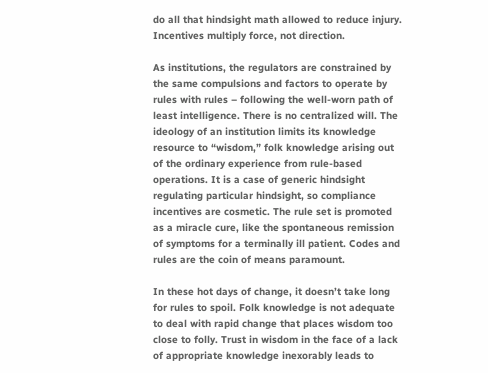do all that hindsight math allowed to reduce injury. Incentives multiply force, not direction.

As institutions, the regulators are constrained by the same compulsions and factors to operate by rules with rules – following the well-worn path of least intelligence. There is no centralized will. The ideology of an institution limits its knowledge resource to “wisdom,” folk knowledge arising out of the ordinary experience from rule-based operations. It is a case of generic hindsight regulating particular hindsight, so compliance incentives are cosmetic. The rule set is promoted as a miracle cure, like the spontaneous remission of symptoms for a terminally ill patient. Codes and rules are the coin of means paramount.

In these hot days of change, it doesn’t take long for rules to spoil. Folk knowledge is not adequate to deal with rapid change that places wisdom too close to folly. Trust in wisdom in the face of a lack of appropriate knowledge inexorably leads to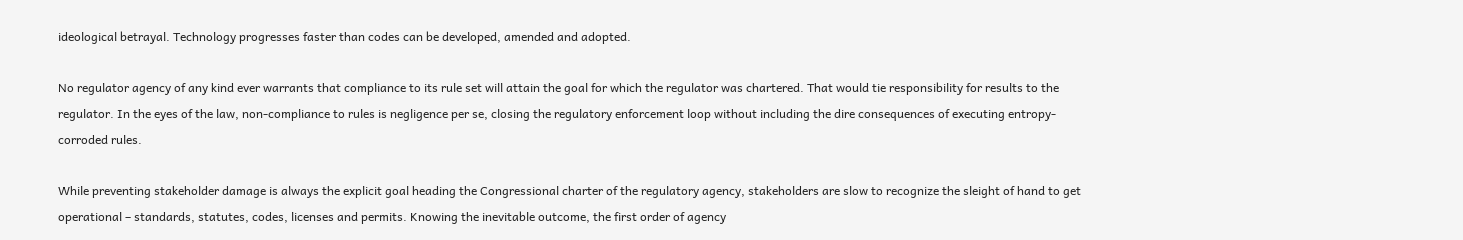ideological betrayal. Technology progresses faster than codes can be developed, amended and adopted.

No regulator agency of any kind ever warrants that compliance to its rule set will attain the goal for which the regulator was chartered. That would tie responsibility for results to the regulator. In the eyes of the law, non-compliance to rules is negligence per se, closing the regulatory enforcement loop without including the dire consequences of executing entropy-corroded rules.

While preventing stakeholder damage is always the explicit goal heading the Congressional charter of the regulatory agency, stakeholders are slow to recognize the sleight of hand to get operational – standards, statutes, codes, licenses and permits. Knowing the inevitable outcome, the first order of agency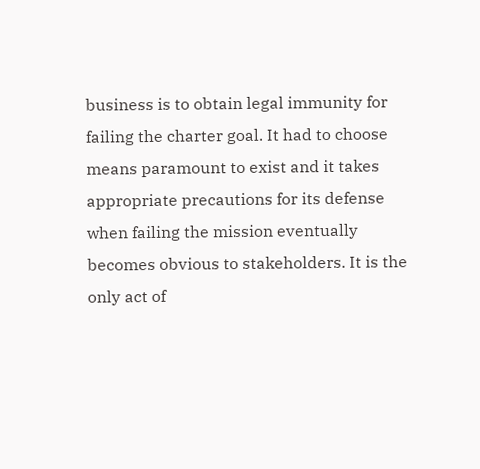business is to obtain legal immunity for failing the charter goal. It had to choose means paramount to exist and it takes appropriate precautions for its defense when failing the mission eventually becomes obvious to stakeholders. It is the only act of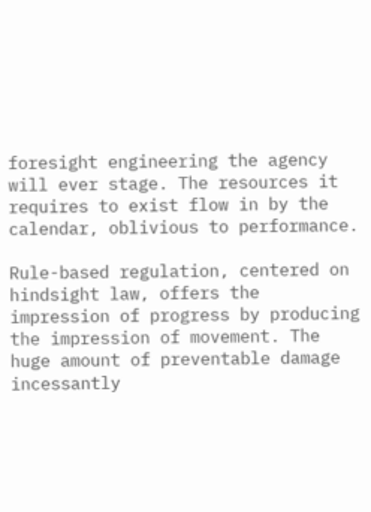foresight engineering the agency will ever stage. The resources it requires to exist flow in by the calendar, oblivious to performance.

Rule-based regulation, centered on hindsight law, offers the impression of progress by producing the impression of movement. The huge amount of preventable damage incessantly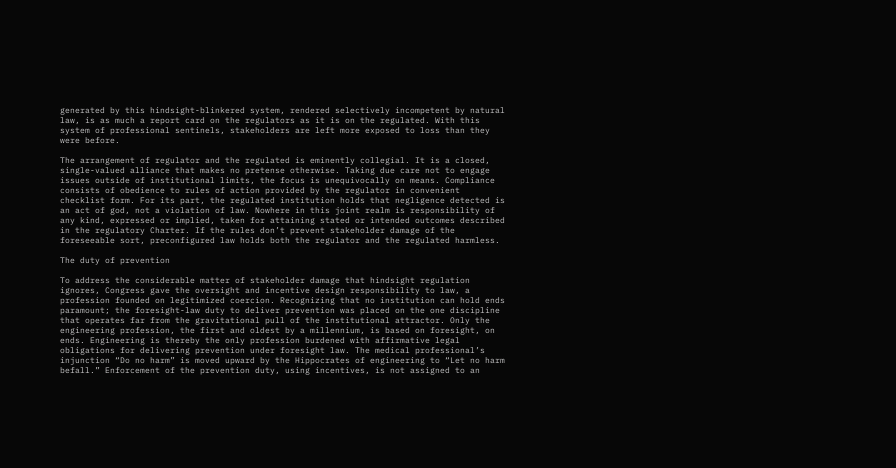generated by this hindsight-blinkered system, rendered selectively incompetent by natural law, is as much a report card on the regulators as it is on the regulated. With this system of professional sentinels, stakeholders are left more exposed to loss than they were before.

The arrangement of regulator and the regulated is eminently collegial. It is a closed, single-valued alliance that makes no pretense otherwise. Taking due care not to engage issues outside of institutional limits, the focus is unequivocally on means. Compliance consists of obedience to rules of action provided by the regulator in convenient checklist form. For its part, the regulated institution holds that negligence detected is an act of god, not a violation of law. Nowhere in this joint realm is responsibility of any kind, expressed or implied, taken for attaining stated or intended outcomes described in the regulatory Charter. If the rules don’t prevent stakeholder damage of the foreseeable sort, preconfigured law holds both the regulator and the regulated harmless.

The duty of prevention

To address the considerable matter of stakeholder damage that hindsight regulation ignores, Congress gave the oversight and incentive design responsibility to law, a profession founded on legitimized coercion. Recognizing that no institution can hold ends paramount; the foresight-law duty to deliver prevention was placed on the one discipline that operates far from the gravitational pull of the institutional attractor. Only the engineering profession, the first and oldest by a millennium, is based on foresight, on ends. Engineering is thereby the only profession burdened with affirmative legal obligations for delivering prevention under foresight law. The medical professional’s injunction “Do no harm” is moved upward by the Hippocrates of engineering to “Let no harm befall.” Enforcement of the prevention duty, using incentives, is not assigned to an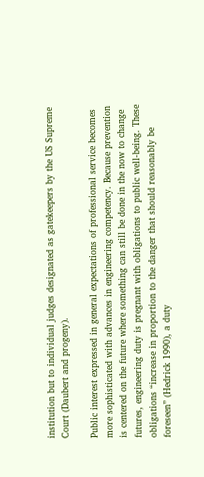institution but to individual judges designated as gatekeepers by the US Supreme Court (Daubert and progeny).

Public interest expressed in general expectations of professional service becomes more sophisticated with advances in engineering competency. Because prevention is centered on the future where something can still be done in the now to change futures, engineering duty is pregnant with obligations to public well-being. These obligations “increase in proportion to the danger that should reasonably be foreseen” (Hedrick 1990), a duty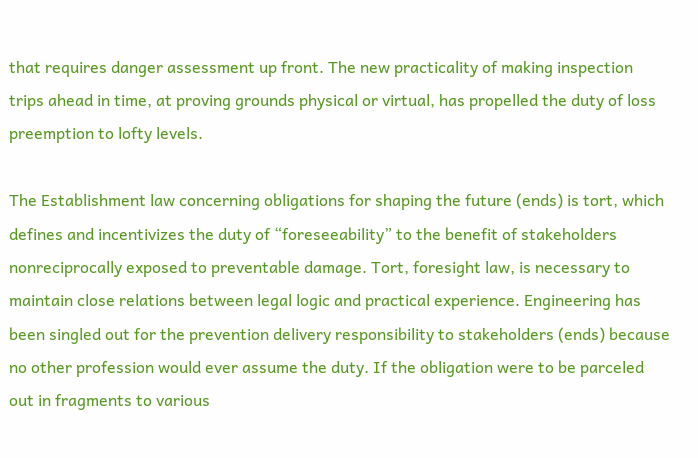that requires danger assessment up front. The new practicality of making inspection trips ahead in time, at proving grounds physical or virtual, has propelled the duty of loss preemption to lofty levels.

The Establishment law concerning obligations for shaping the future (ends) is tort, which defines and incentivizes the duty of “foreseeability” to the benefit of stakeholders nonreciprocally exposed to preventable damage. Tort, foresight law, is necessary to maintain close relations between legal logic and practical experience. Engineering has been singled out for the prevention delivery responsibility to stakeholders (ends) because no other profession would ever assume the duty. If the obligation were to be parceled out in fragments to various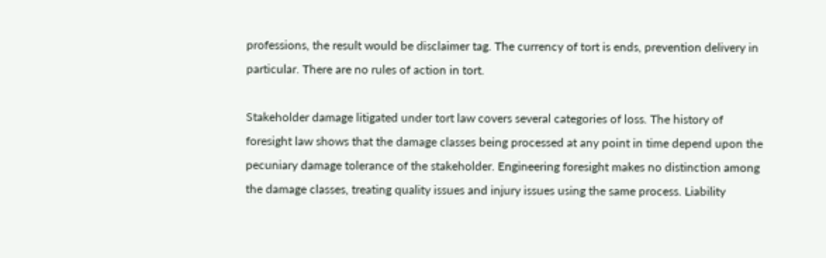professions, the result would be disclaimer tag. The currency of tort is ends, prevention delivery in particular. There are no rules of action in tort.

Stakeholder damage litigated under tort law covers several categories of loss. The history of foresight law shows that the damage classes being processed at any point in time depend upon the pecuniary damage tolerance of the stakeholder. Engineering foresight makes no distinction among the damage classes, treating quality issues and injury issues using the same process. Liability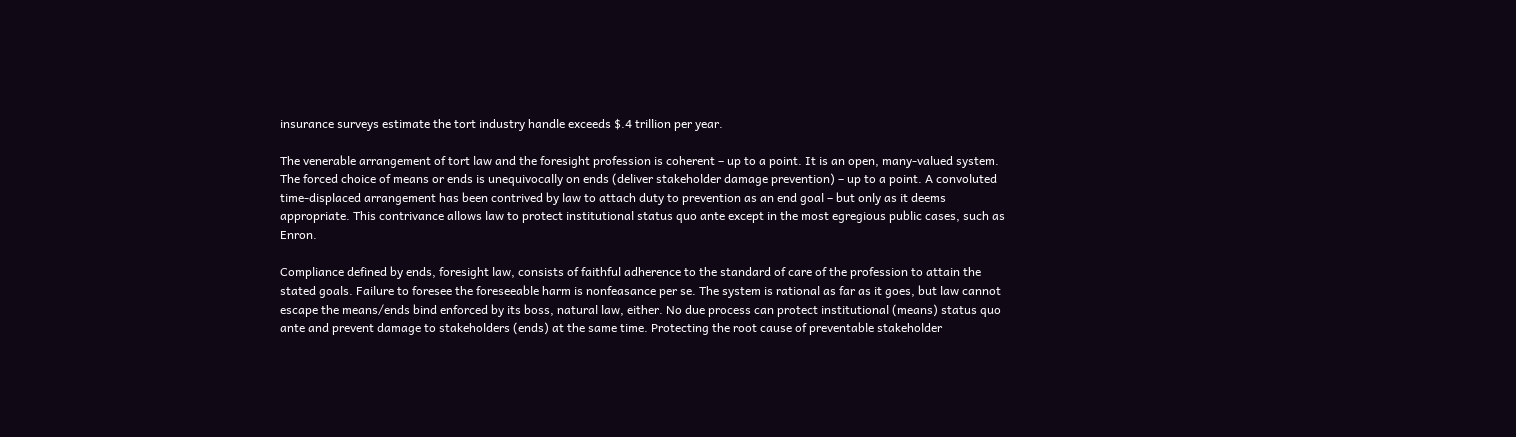insurance surveys estimate the tort industry handle exceeds $.4 trillion per year.

The venerable arrangement of tort law and the foresight profession is coherent – up to a point. It is an open, many-valued system. The forced choice of means or ends is unequivocally on ends (deliver stakeholder damage prevention) – up to a point. A convoluted time-displaced arrangement has been contrived by law to attach duty to prevention as an end goal – but only as it deems appropriate. This contrivance allows law to protect institutional status quo ante except in the most egregious public cases, such as Enron.

Compliance defined by ends, foresight law, consists of faithful adherence to the standard of care of the profession to attain the stated goals. Failure to foresee the foreseeable harm is nonfeasance per se. The system is rational as far as it goes, but law cannot escape the means/ends bind enforced by its boss, natural law, either. No due process can protect institutional (means) status quo ante and prevent damage to stakeholders (ends) at the same time. Protecting the root cause of preventable stakeholder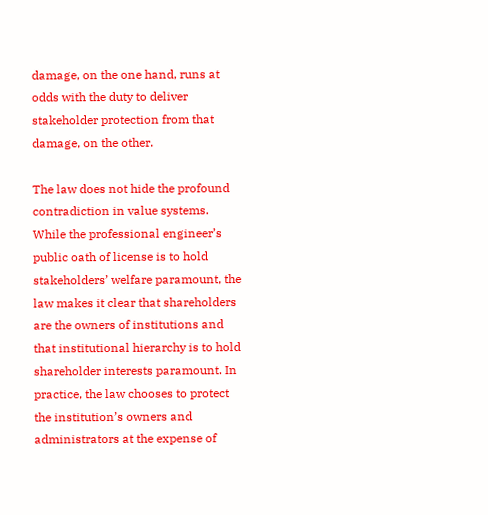damage, on the one hand, runs at odds with the duty to deliver stakeholder protection from that damage, on the other.

The law does not hide the profound contradiction in value systems. While the professional engineer’s public oath of license is to hold stakeholders’ welfare paramount, the law makes it clear that shareholders are the owners of institutions and that institutional hierarchy is to hold shareholder interests paramount. In practice, the law chooses to protect the institution’s owners and administrators at the expense of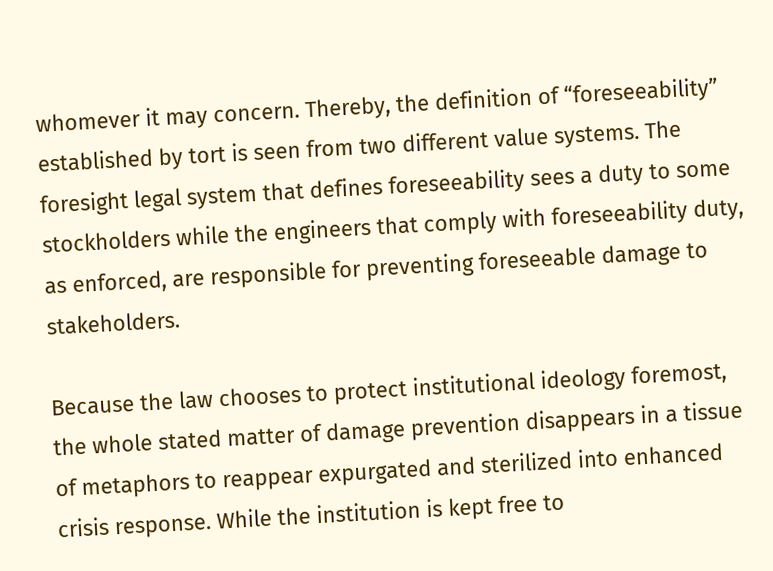whomever it may concern. Thereby, the definition of “foreseeability” established by tort is seen from two different value systems. The foresight legal system that defines foreseeability sees a duty to some stockholders while the engineers that comply with foreseeability duty, as enforced, are responsible for preventing foreseeable damage to stakeholders.

Because the law chooses to protect institutional ideology foremost, the whole stated matter of damage prevention disappears in a tissue of metaphors to reappear expurgated and sterilized into enhanced crisis response. While the institution is kept free to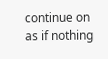continue on as if nothing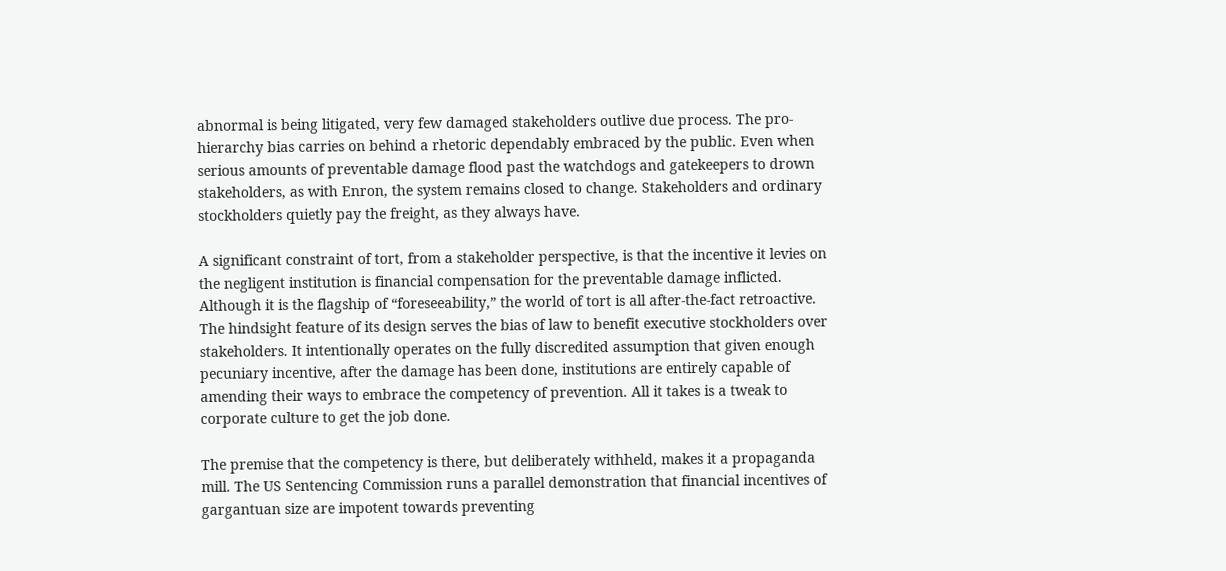abnormal is being litigated, very few damaged stakeholders outlive due process. The pro-hierarchy bias carries on behind a rhetoric dependably embraced by the public. Even when serious amounts of preventable damage flood past the watchdogs and gatekeepers to drown stakeholders, as with Enron, the system remains closed to change. Stakeholders and ordinary stockholders quietly pay the freight, as they always have.

A significant constraint of tort, from a stakeholder perspective, is that the incentive it levies on the negligent institution is financial compensation for the preventable damage inflicted. Although it is the flagship of “foreseeability,” the world of tort is all after-the-fact retroactive. The hindsight feature of its design serves the bias of law to benefit executive stockholders over stakeholders. It intentionally operates on the fully discredited assumption that given enough pecuniary incentive, after the damage has been done, institutions are entirely capable of amending their ways to embrace the competency of prevention. All it takes is a tweak to corporate culture to get the job done.

The premise that the competency is there, but deliberately withheld, makes it a propaganda mill. The US Sentencing Commission runs a parallel demonstration that financial incentives of gargantuan size are impotent towards preventing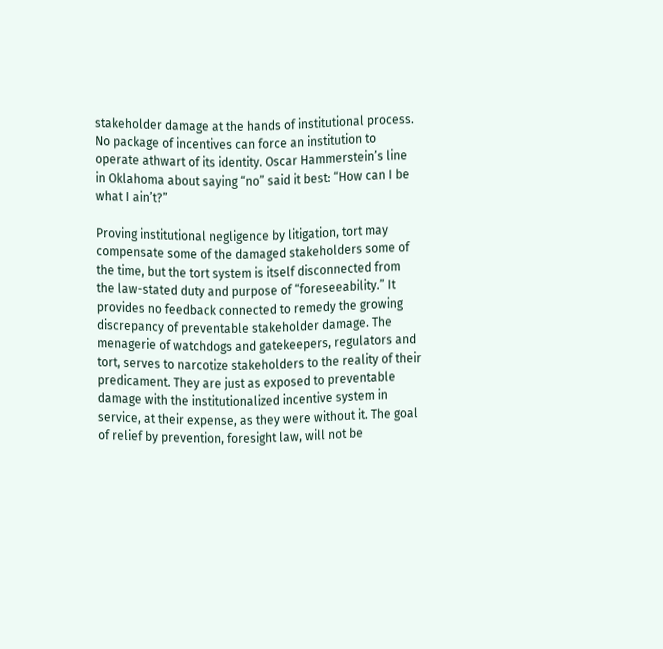stakeholder damage at the hands of institutional process. No package of incentives can force an institution to operate athwart of its identity. Oscar Hammerstein’s line in Oklahoma about saying “no” said it best: “How can I be what I ain’t?”

Proving institutional negligence by litigation, tort may compensate some of the damaged stakeholders some of the time, but the tort system is itself disconnected from the law-stated duty and purpose of “foreseeability.” It provides no feedback connected to remedy the growing discrepancy of preventable stakeholder damage. The menagerie of watchdogs and gatekeepers, regulators and tort, serves to narcotize stakeholders to the reality of their predicament. They are just as exposed to preventable damage with the institutionalized incentive system in service, at their expense, as they were without it. The goal of relief by prevention, foresight law, will not be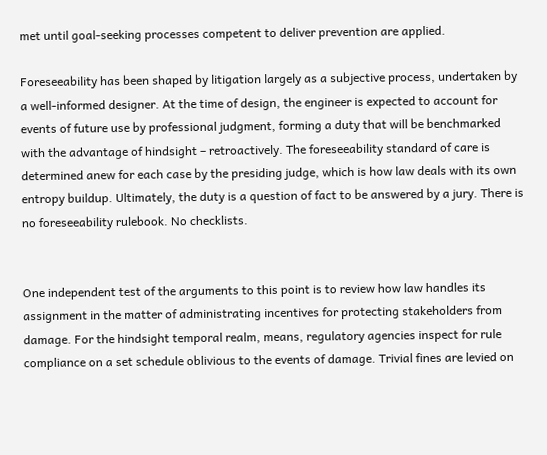met until goal-seeking processes competent to deliver prevention are applied.

Foreseeability has been shaped by litigation largely as a subjective process, undertaken by a well-informed designer. At the time of design, the engineer is expected to account for events of future use by professional judgment, forming a duty that will be benchmarked with the advantage of hindsight – retroactively. The foreseeability standard of care is determined anew for each case by the presiding judge, which is how law deals with its own entropy buildup. Ultimately, the duty is a question of fact to be answered by a jury. There is no foreseeability rulebook. No checklists.


One independent test of the arguments to this point is to review how law handles its assignment in the matter of administrating incentives for protecting stakeholders from damage. For the hindsight temporal realm, means, regulatory agencies inspect for rule compliance on a set schedule oblivious to the events of damage. Trivial fines are levied on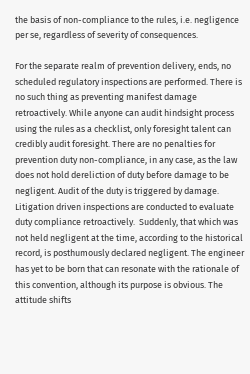the basis of non-compliance to the rules, i.e. negligence per se, regardless of severity of consequences.

For the separate realm of prevention delivery, ends, no scheduled regulatory inspections are performed. There is no such thing as preventing manifest damage retroactively. While anyone can audit hindsight process using the rules as a checklist, only foresight talent can credibly audit foresight. There are no penalties for prevention duty non-compliance, in any case, as the law does not hold dereliction of duty before damage to be negligent. Audit of the duty is triggered by damage. Litigation driven inspections are conducted to evaluate duty compliance retroactively.  Suddenly, that which was not held negligent at the time, according to the historical record, is posthumously declared negligent. The engineer has yet to be born that can resonate with the rationale of this convention, although its purpose is obvious. The attitude shifts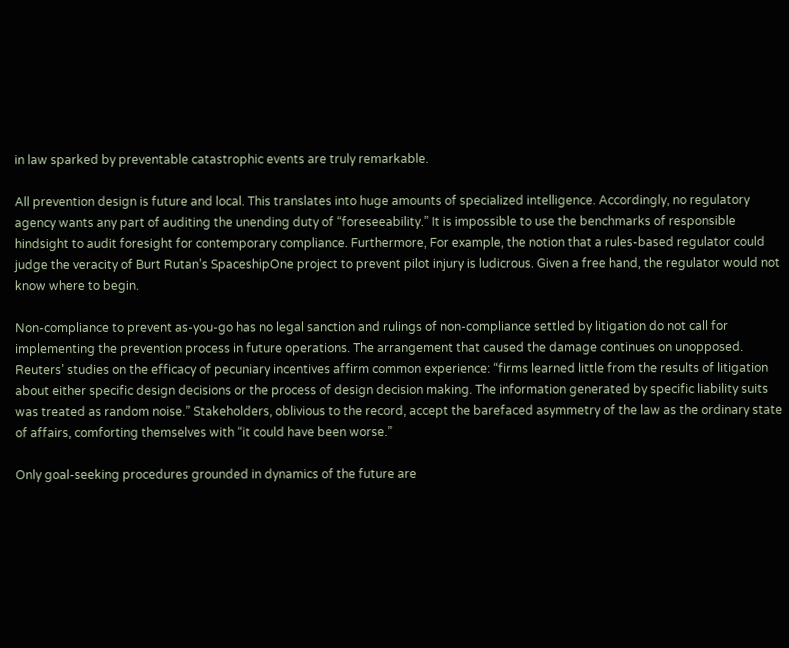in law sparked by preventable catastrophic events are truly remarkable.

All prevention design is future and local. This translates into huge amounts of specialized intelligence. Accordingly, no regulatory agency wants any part of auditing the unending duty of “foreseeability.” It is impossible to use the benchmarks of responsible hindsight to audit foresight for contemporary compliance. Furthermore, For example, the notion that a rules-based regulator could judge the veracity of Burt Rutan’s SpaceshipOne project to prevent pilot injury is ludicrous. Given a free hand, the regulator would not know where to begin.

Non-compliance to prevent as-you-go has no legal sanction and rulings of non-compliance settled by litigation do not call for implementing the prevention process in future operations. The arrangement that caused the damage continues on unopposed. Reuters’ studies on the efficacy of pecuniary incentives affirm common experience: “firms learned little from the results of litigation about either specific design decisions or the process of design decision making. The information generated by specific liability suits was treated as random noise.” Stakeholders, oblivious to the record, accept the barefaced asymmetry of the law as the ordinary state of affairs, comforting themselves with “it could have been worse.”

Only goal-seeking procedures grounded in dynamics of the future are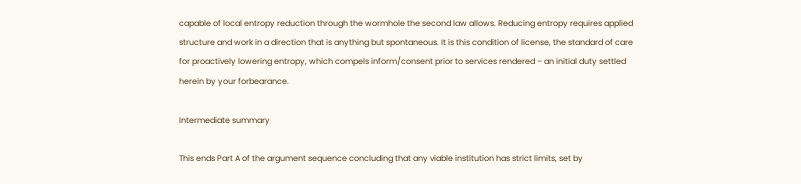capable of local entropy reduction through the wormhole the second law allows. Reducing entropy requires applied structure and work in a direction that is anything but spontaneous. It is this condition of license, the standard of care for proactively lowering entropy, which compels inform/consent prior to services rendered – an initial duty settled herein by your forbearance.

Intermediate summary

This ends Part A of the argument sequence concluding that any viable institution has strict limits, set by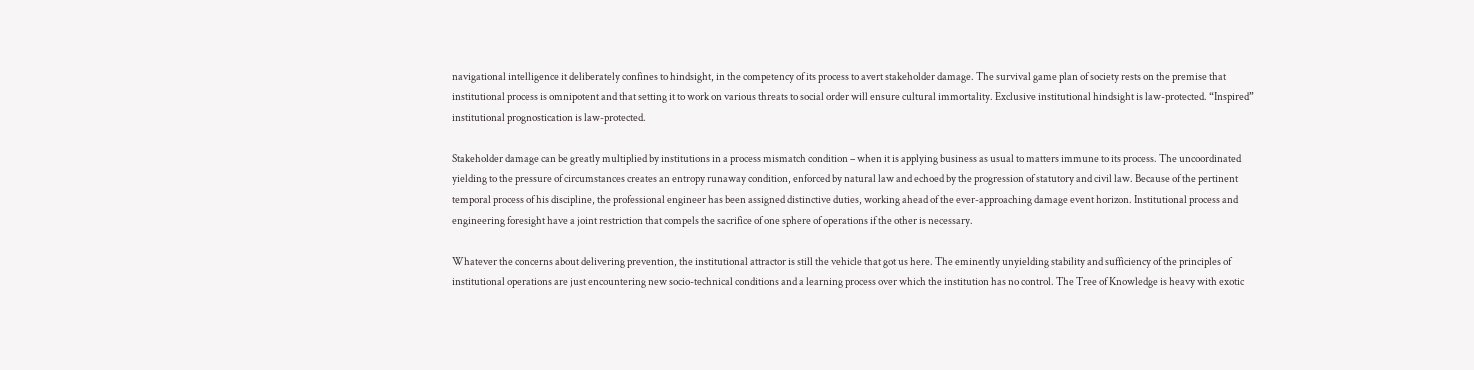navigational intelligence it deliberately confines to hindsight, in the competency of its process to avert stakeholder damage. The survival game plan of society rests on the premise that institutional process is omnipotent and that setting it to work on various threats to social order will ensure cultural immortality. Exclusive institutional hindsight is law-protected. “Inspired” institutional prognostication is law-protected.

Stakeholder damage can be greatly multiplied by institutions in a process mismatch condition – when it is applying business as usual to matters immune to its process. The uncoordinated yielding to the pressure of circumstances creates an entropy runaway condition, enforced by natural law and echoed by the progression of statutory and civil law. Because of the pertinent temporal process of his discipline, the professional engineer has been assigned distinctive duties, working ahead of the ever-approaching damage event horizon. Institutional process and engineering foresight have a joint restriction that compels the sacrifice of one sphere of operations if the other is necessary.

Whatever the concerns about delivering prevention, the institutional attractor is still the vehicle that got us here. The eminently unyielding stability and sufficiency of the principles of institutional operations are just encountering new socio-technical conditions and a learning process over which the institution has no control. The Tree of Knowledge is heavy with exotic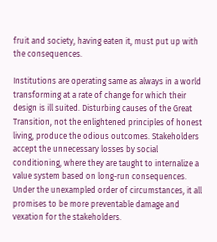fruit and society, having eaten it, must put up with the consequences.

Institutions are operating same as always in a world transforming at a rate of change for which their design is ill suited. Disturbing causes of the Great Transition, not the enlightened principles of honest living, produce the odious outcomes. Stakeholders accept the unnecessary losses by social conditioning, where they are taught to internalize a value system based on long-run consequences. Under the unexampled order of circumstances, it all promises to be more preventable damage and vexation for the stakeholders.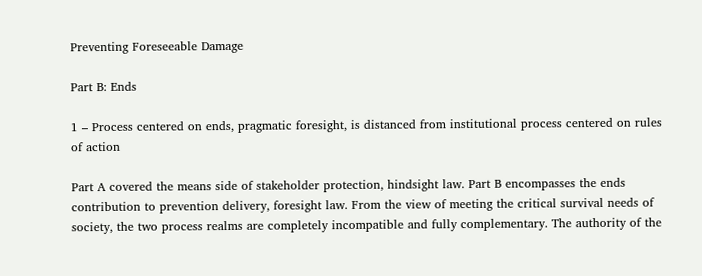Preventing Foreseeable Damage

Part B: Ends

1 – Process centered on ends, pragmatic foresight, is distanced from institutional process centered on rules of action

Part A covered the means side of stakeholder protection, hindsight law. Part B encompasses the ends contribution to prevention delivery, foresight law. From the view of meeting the critical survival needs of society, the two process realms are completely incompatible and fully complementary. The authority of the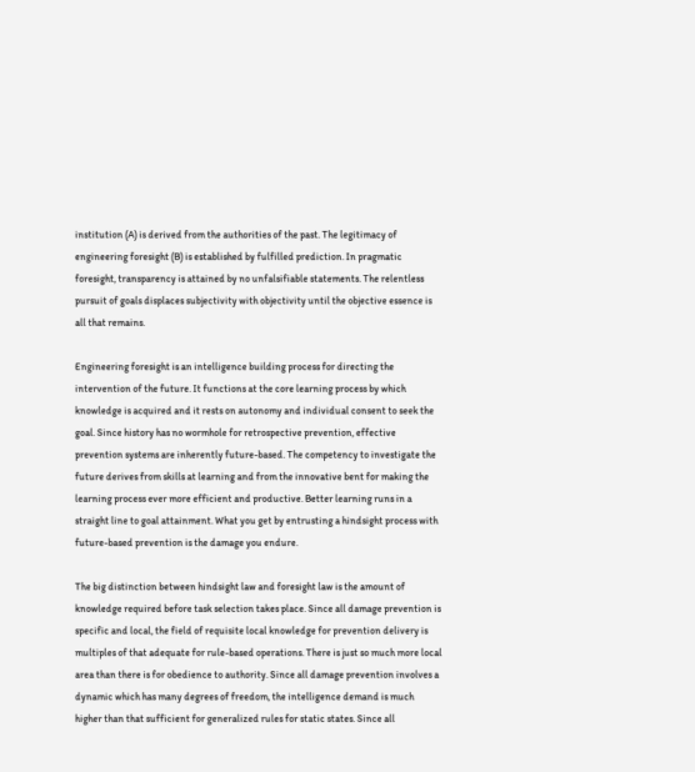institution (A) is derived from the authorities of the past. The legitimacy of engineering foresight (B) is established by fulfilled prediction. In pragmatic foresight, transparency is attained by no unfalsifiable statements. The relentless pursuit of goals displaces subjectivity with objectivity until the objective essence is all that remains.

Engineering foresight is an intelligence building process for directing the intervention of the future. It functions at the core learning process by which knowledge is acquired and it rests on autonomy and individual consent to seek the goal. Since history has no wormhole for retrospective prevention, effective prevention systems are inherently future-based. The competency to investigate the future derives from skills at learning and from the innovative bent for making the learning process ever more efficient and productive. Better learning runs in a straight line to goal attainment. What you get by entrusting a hindsight process with future-based prevention is the damage you endure.

The big distinction between hindsight law and foresight law is the amount of knowledge required before task selection takes place. Since all damage prevention is specific and local, the field of requisite local knowledge for prevention delivery is multiples of that adequate for rule-based operations. There is just so much more local area than there is for obedience to authority. Since all damage prevention involves a dynamic which has many degrees of freedom, the intelligence demand is much higher than that sufficient for generalized rules for static states. Since all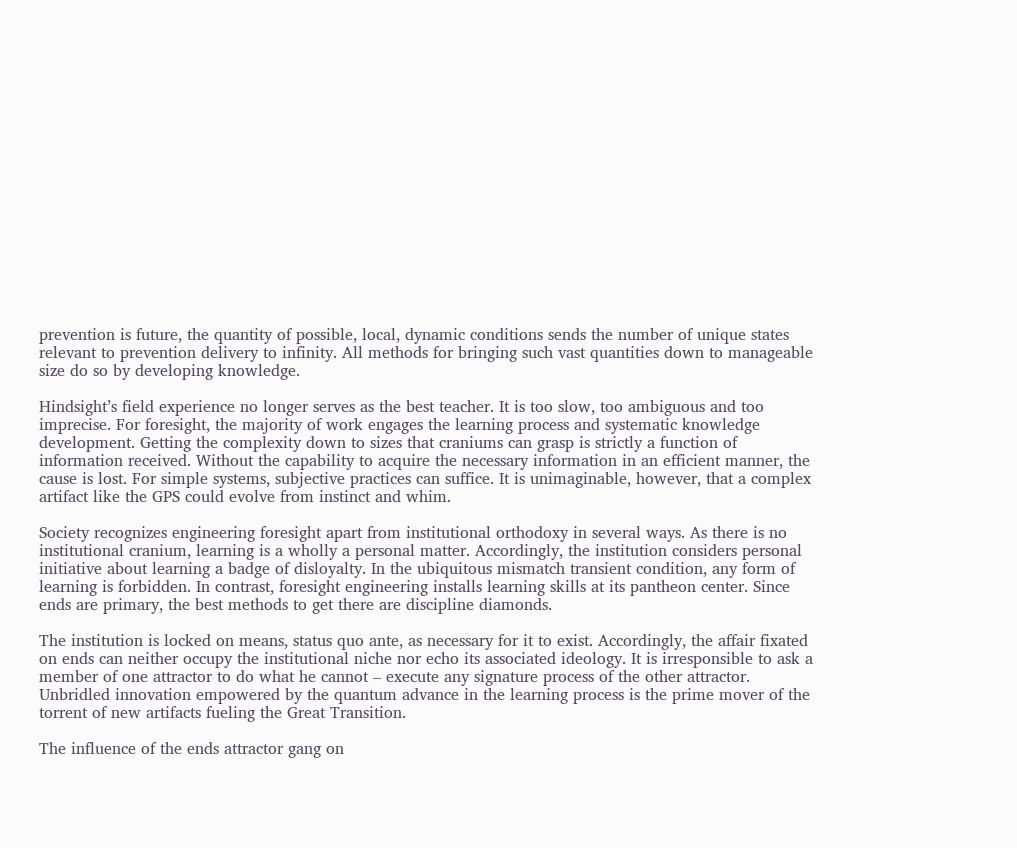prevention is future, the quantity of possible, local, dynamic conditions sends the number of unique states relevant to prevention delivery to infinity. All methods for bringing such vast quantities down to manageable size do so by developing knowledge.

Hindsight’s field experience no longer serves as the best teacher. It is too slow, too ambiguous and too imprecise. For foresight, the majority of work engages the learning process and systematic knowledge development. Getting the complexity down to sizes that craniums can grasp is strictly a function of information received. Without the capability to acquire the necessary information in an efficient manner, the cause is lost. For simple systems, subjective practices can suffice. It is unimaginable, however, that a complex artifact like the GPS could evolve from instinct and whim.

Society recognizes engineering foresight apart from institutional orthodoxy in several ways. As there is no institutional cranium, learning is a wholly a personal matter. Accordingly, the institution considers personal initiative about learning a badge of disloyalty. In the ubiquitous mismatch transient condition, any form of learning is forbidden. In contrast, foresight engineering installs learning skills at its pantheon center. Since ends are primary, the best methods to get there are discipline diamonds.

The institution is locked on means, status quo ante, as necessary for it to exist. Accordingly, the affair fixated on ends can neither occupy the institutional niche nor echo its associated ideology. It is irresponsible to ask a member of one attractor to do what he cannot – execute any signature process of the other attractor. Unbridled innovation empowered by the quantum advance in the learning process is the prime mover of the torrent of new artifacts fueling the Great Transition.

The influence of the ends attractor gang on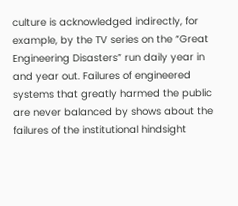culture is acknowledged indirectly, for example, by the TV series on the “Great Engineering Disasters” run daily year in and year out. Failures of engineered systems that greatly harmed the public are never balanced by shows about the failures of the institutional hindsight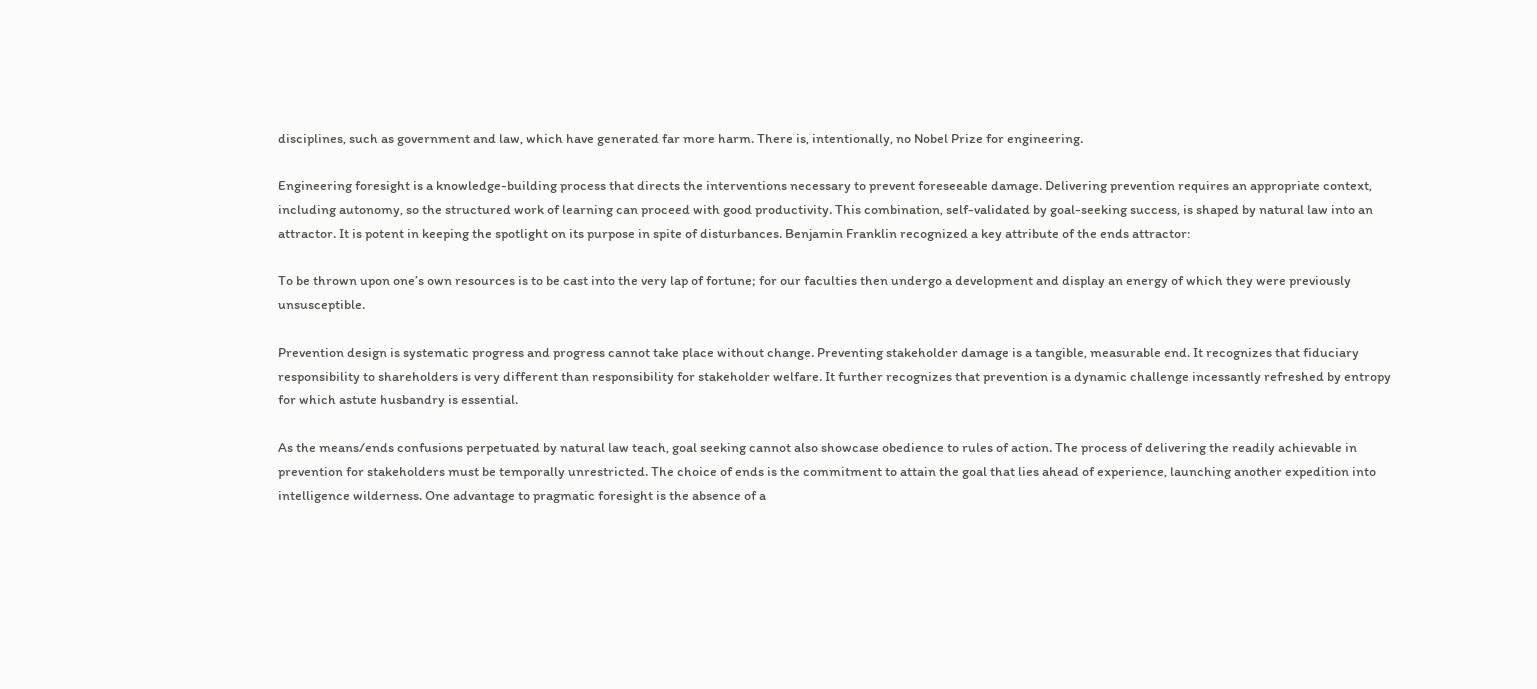disciplines, such as government and law, which have generated far more harm. There is, intentionally, no Nobel Prize for engineering.

Engineering foresight is a knowledge-building process that directs the interventions necessary to prevent foreseeable damage. Delivering prevention requires an appropriate context, including autonomy, so the structured work of learning can proceed with good productivity. This combination, self-validated by goal-seeking success, is shaped by natural law into an attractor. It is potent in keeping the spotlight on its purpose in spite of disturbances. Benjamin Franklin recognized a key attribute of the ends attractor:

To be thrown upon one’s own resources is to be cast into the very lap of fortune; for our faculties then undergo a development and display an energy of which they were previously unsusceptible.

Prevention design is systematic progress and progress cannot take place without change. Preventing stakeholder damage is a tangible, measurable end. It recognizes that fiduciary responsibility to shareholders is very different than responsibility for stakeholder welfare. It further recognizes that prevention is a dynamic challenge incessantly refreshed by entropy for which astute husbandry is essential.

As the means/ends confusions perpetuated by natural law teach, goal seeking cannot also showcase obedience to rules of action. The process of delivering the readily achievable in prevention for stakeholders must be temporally unrestricted. The choice of ends is the commitment to attain the goal that lies ahead of experience, launching another expedition into intelligence wilderness. One advantage to pragmatic foresight is the absence of a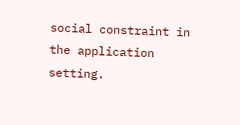social constraint in the application setting.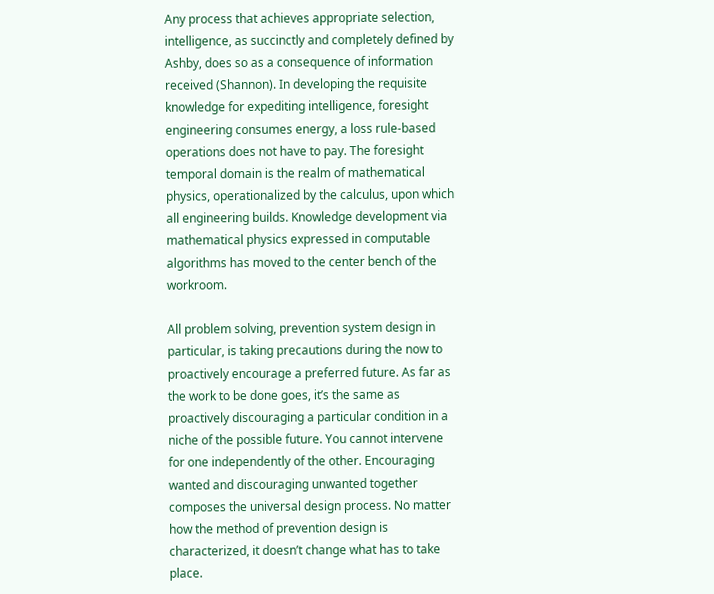Any process that achieves appropriate selection, intelligence, as succinctly and completely defined by Ashby, does so as a consequence of information received (Shannon). In developing the requisite knowledge for expediting intelligence, foresight engineering consumes energy, a loss rule-based operations does not have to pay. The foresight temporal domain is the realm of mathematical physics, operationalized by the calculus, upon which all engineering builds. Knowledge development via mathematical physics expressed in computable algorithms has moved to the center bench of the workroom.

All problem solving, prevention system design in particular, is taking precautions during the now to proactively encourage a preferred future. As far as the work to be done goes, it’s the same as proactively discouraging a particular condition in a niche of the possible future. You cannot intervene for one independently of the other. Encouraging wanted and discouraging unwanted together composes the universal design process. No matter how the method of prevention design is characterized, it doesn’t change what has to take place.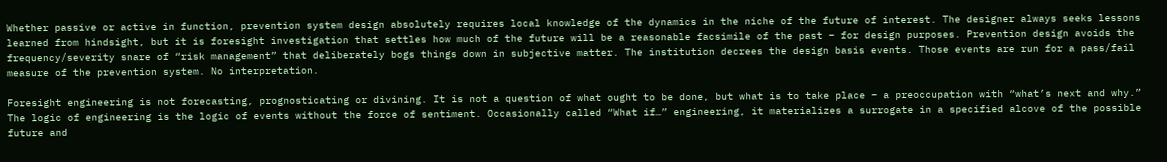Whether passive or active in function, prevention system design absolutely requires local knowledge of the dynamics in the niche of the future of interest. The designer always seeks lessons learned from hindsight, but it is foresight investigation that settles how much of the future will be a reasonable facsimile of the past – for design purposes. Prevention design avoids the frequency/severity snare of “risk management” that deliberately bogs things down in subjective matter. The institution decrees the design basis events. Those events are run for a pass/fail measure of the prevention system. No interpretation.

Foresight engineering is not forecasting, prognosticating or divining. It is not a question of what ought to be done, but what is to take place – a preoccupation with “what’s next and why.” The logic of engineering is the logic of events without the force of sentiment. Occasionally called “What if…” engineering, it materializes a surrogate in a specified alcove of the possible future and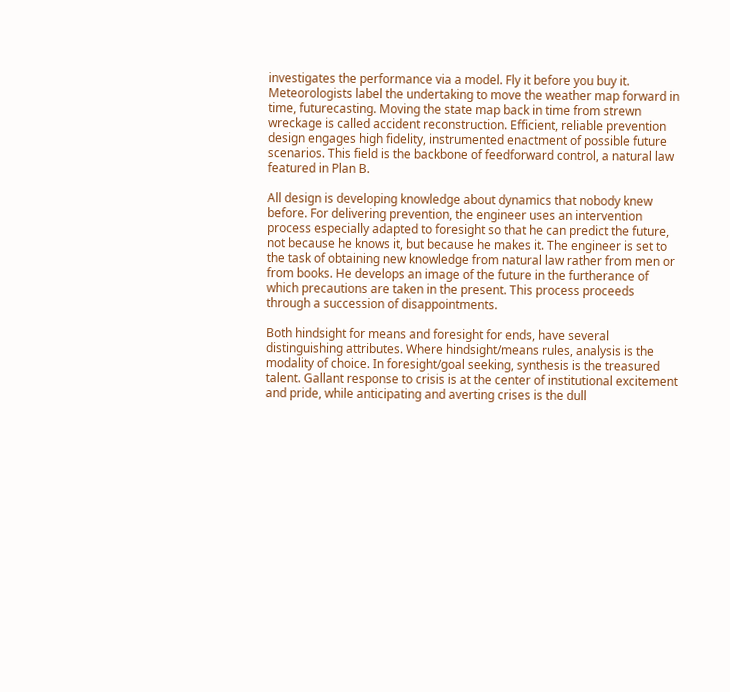investigates the performance via a model. Fly it before you buy it. Meteorologists label the undertaking to move the weather map forward in time, futurecasting. Moving the state map back in time from strewn wreckage is called accident reconstruction. Efficient, reliable prevention design engages high fidelity, instrumented enactment of possible future scenarios. This field is the backbone of feedforward control, a natural law featured in Plan B.

All design is developing knowledge about dynamics that nobody knew before. For delivering prevention, the engineer uses an intervention process especially adapted to foresight so that he can predict the future, not because he knows it, but because he makes it. The engineer is set to the task of obtaining new knowledge from natural law rather from men or from books. He develops an image of the future in the furtherance of which precautions are taken in the present. This process proceeds through a succession of disappointments.

Both hindsight for means and foresight for ends, have several distinguishing attributes. Where hindsight/means rules, analysis is the modality of choice. In foresight/goal seeking, synthesis is the treasured talent. Gallant response to crisis is at the center of institutional excitement and pride, while anticipating and averting crises is the dull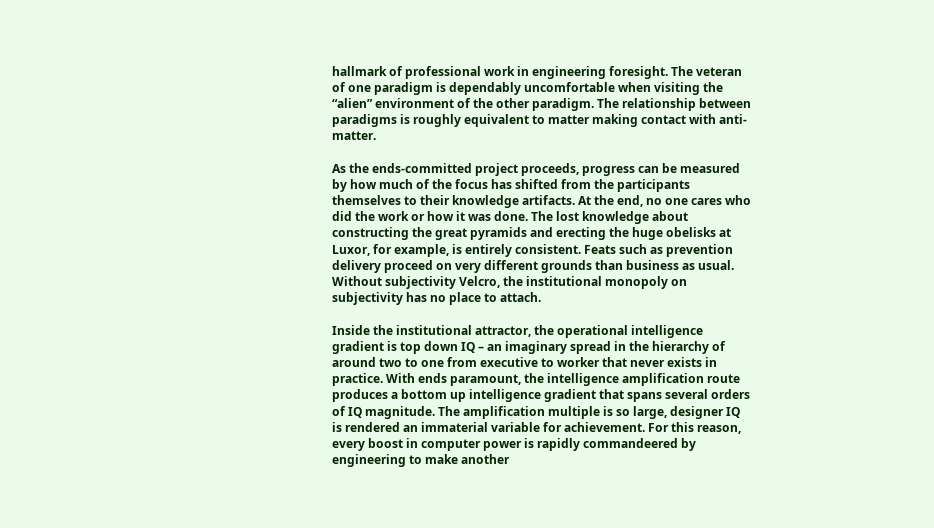hallmark of professional work in engineering foresight. The veteran of one paradigm is dependably uncomfortable when visiting the “alien” environment of the other paradigm. The relationship between paradigms is roughly equivalent to matter making contact with anti-matter.

As the ends-committed project proceeds, progress can be measured by how much of the focus has shifted from the participants themselves to their knowledge artifacts. At the end, no one cares who did the work or how it was done. The lost knowledge about constructing the great pyramids and erecting the huge obelisks at Luxor, for example, is entirely consistent. Feats such as prevention delivery proceed on very different grounds than business as usual. Without subjectivity Velcro, the institutional monopoly on subjectivity has no place to attach.

Inside the institutional attractor, the operational intelligence gradient is top down IQ – an imaginary spread in the hierarchy of around two to one from executive to worker that never exists in practice. With ends paramount, the intelligence amplification route produces a bottom up intelligence gradient that spans several orders of IQ magnitude. The amplification multiple is so large, designer IQ is rendered an immaterial variable for achievement. For this reason, every boost in computer power is rapidly commandeered by engineering to make another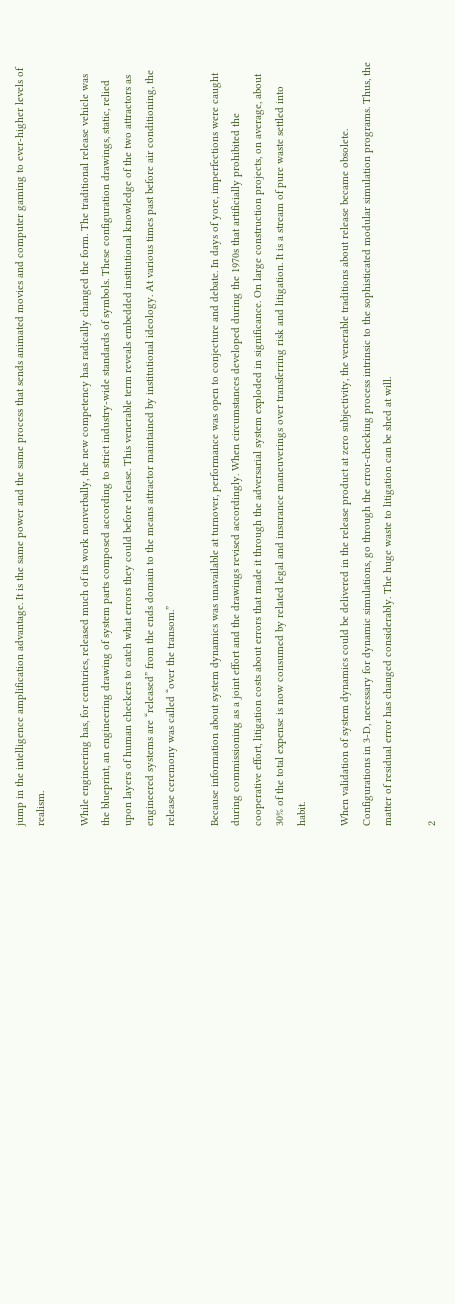jump in the intelligence amplification advantage. It is the same power and the same process that sends animated movies and computer gaming to ever-higher levels of realism.

While engineering has, for centuries, released much of its work nonverbally, the new competency has radically changed the form. The traditional release vehicle was the blueprint, an engineering drawing of system parts composed according to strict industry-wide standards of symbols. These configuration drawings, static, relied upon layers of human checkers to catch what errors they could before release. This venerable term reveals embedded institutional knowledge of the two attractors as engineered systems are “released” from the ends domain to the means attractor maintained by institutional ideology. At various times past before air conditioning, the release ceremony was called “over the transom.”

Because information about system dynamics was unavailable at turnover, performance was open to conjecture and debate. In days of yore, imperfections were caught during commissioning as a joint effort and the drawings revised accordingly. When circumstances developed during the 1970s that artificially prohibited the cooperative effort, litigation costs about errors that made it through the adversarial system exploded in significance. On large construction projects, on average, about 30% of the total expense is now consumed by related legal and insurance maneuverings over transferring risk and litigation. It is a stream of pure waste settled into habit.

When validation of system dynamics could be delivered in the release product at zero subjectivity, the venerable traditions about release became obsolete. Configurations in 3-D, necessary for dynamic simulations, go through the error-checking process intrinsic to the sophisticated modular simulation programs. Thus, the matter of residual error has changed considerably. The huge waste to litigation can be shed at will.

2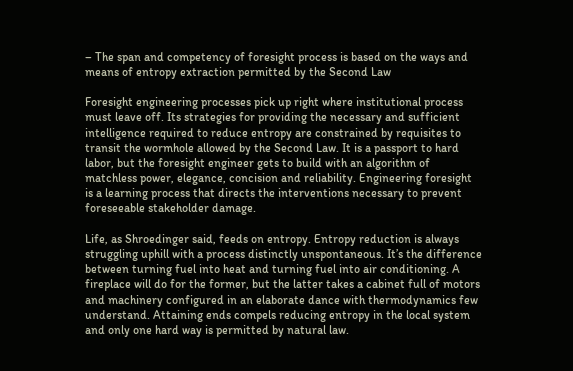– The span and competency of foresight process is based on the ways and means of entropy extraction permitted by the Second Law

Foresight engineering processes pick up right where institutional process must leave off. Its strategies for providing the necessary and sufficient intelligence required to reduce entropy are constrained by requisites to transit the wormhole allowed by the Second Law. It is a passport to hard labor, but the foresight engineer gets to build with an algorithm of matchless power, elegance, concision and reliability. Engineering foresight is a learning process that directs the interventions necessary to prevent foreseeable stakeholder damage.

Life, as Shroedinger said, feeds on entropy. Entropy reduction is always struggling uphill with a process distinctly unspontaneous. It’s the difference between turning fuel into heat and turning fuel into air conditioning. A fireplace will do for the former, but the latter takes a cabinet full of motors and machinery configured in an elaborate dance with thermodynamics few understand. Attaining ends compels reducing entropy in the local system and only one hard way is permitted by natural law.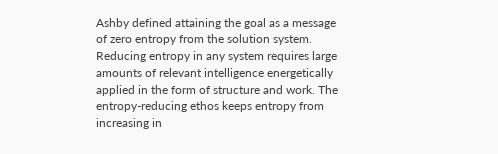Ashby defined attaining the goal as a message of zero entropy from the solution system. Reducing entropy in any system requires large amounts of relevant intelligence energetically applied in the form of structure and work. The entropy-reducing ethos keeps entropy from increasing in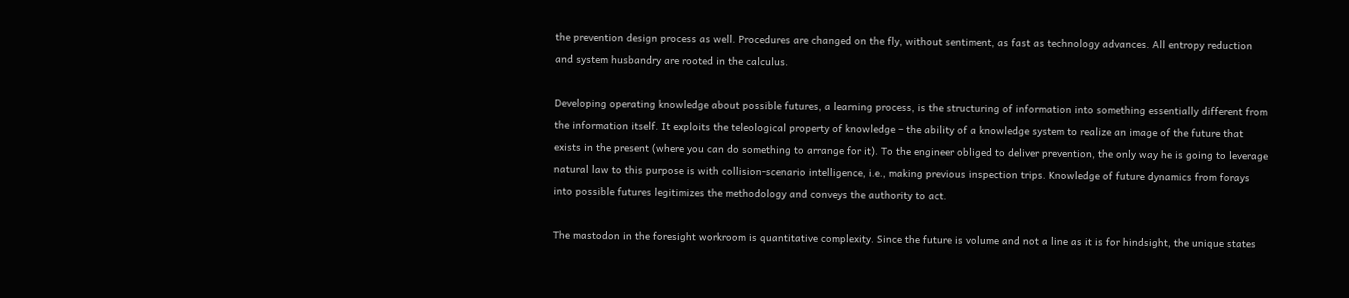the prevention design process as well. Procedures are changed on the fly, without sentiment, as fast as technology advances. All entropy reduction and system husbandry are rooted in the calculus.

Developing operating knowledge about possible futures, a learning process, is the structuring of information into something essentially different from the information itself. It exploits the teleological property of knowledge – the ability of a knowledge system to realize an image of the future that exists in the present (where you can do something to arrange for it). To the engineer obliged to deliver prevention, the only way he is going to leverage natural law to this purpose is with collision-scenario intelligence, i.e., making previous inspection trips. Knowledge of future dynamics from forays into possible futures legitimizes the methodology and conveys the authority to act.

The mastodon in the foresight workroom is quantitative complexity. Since the future is volume and not a line as it is for hindsight, the unique states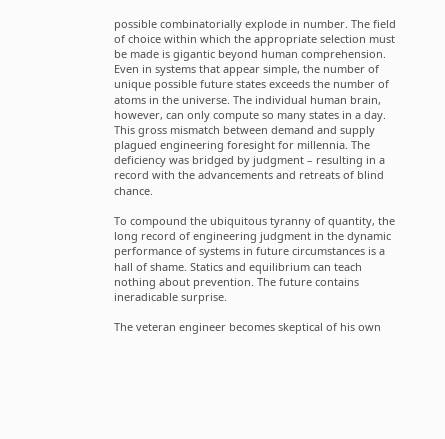possible combinatorially explode in number. The field of choice within which the appropriate selection must be made is gigantic beyond human comprehension. Even in systems that appear simple, the number of unique possible future states exceeds the number of atoms in the universe. The individual human brain, however, can only compute so many states in a day. This gross mismatch between demand and supply plagued engineering foresight for millennia. The deficiency was bridged by judgment – resulting in a record with the advancements and retreats of blind chance.

To compound the ubiquitous tyranny of quantity, the long record of engineering judgment in the dynamic performance of systems in future circumstances is a hall of shame. Statics and equilibrium can teach nothing about prevention. The future contains ineradicable surprise.

The veteran engineer becomes skeptical of his own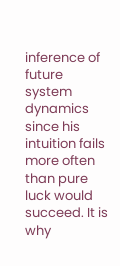inference of future system dynamics since his intuition fails more often than pure luck would succeed. It is why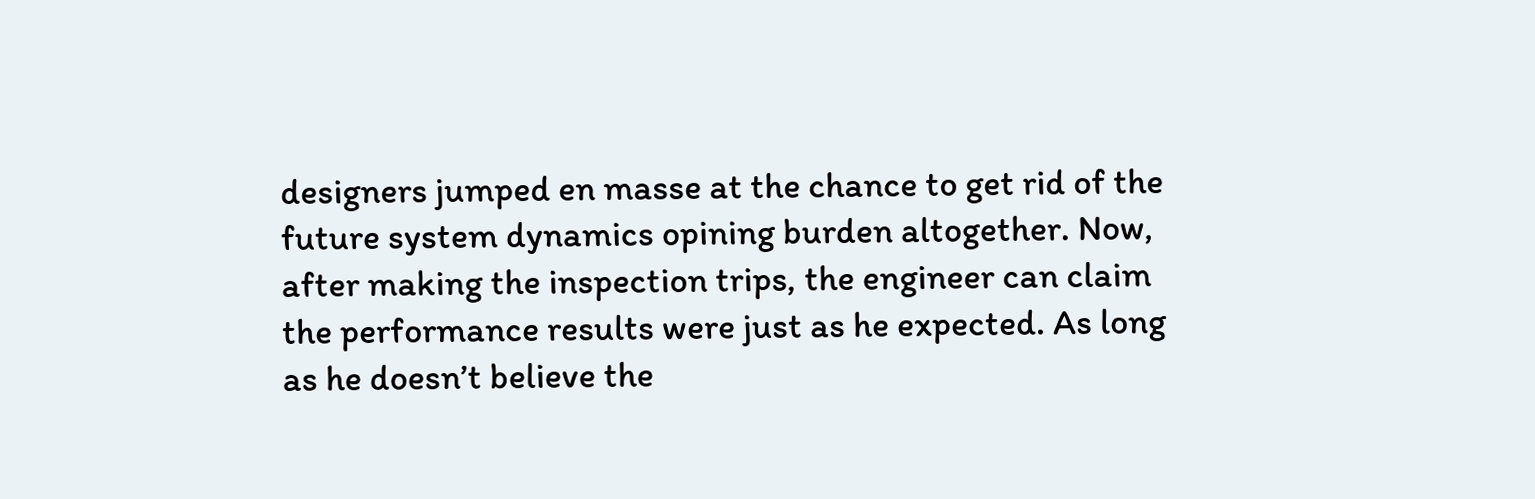designers jumped en masse at the chance to get rid of the future system dynamics opining burden altogether. Now, after making the inspection trips, the engineer can claim the performance results were just as he expected. As long as he doesn’t believe the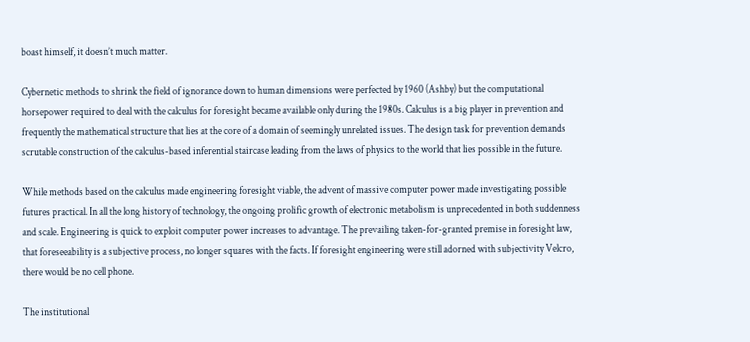boast himself, it doesn’t much matter.

Cybernetic methods to shrink the field of ignorance down to human dimensions were perfected by 1960 (Ashby) but the computational horsepower required to deal with the calculus for foresight became available only during the 1980s. Calculus is a big player in prevention and frequently the mathematical structure that lies at the core of a domain of seemingly unrelated issues. The design task for prevention demands scrutable construction of the calculus-based inferential staircase leading from the laws of physics to the world that lies possible in the future.

While methods based on the calculus made engineering foresight viable, the advent of massive computer power made investigating possible futures practical. In all the long history of technology, the ongoing prolific growth of electronic metabolism is unprecedented in both suddenness and scale. Engineering is quick to exploit computer power increases to advantage. The prevailing taken-for-granted premise in foresight law, that foreseeability is a subjective process, no longer squares with the facts. If foresight engineering were still adorned with subjectivity Velcro, there would be no cell phone.

The institutional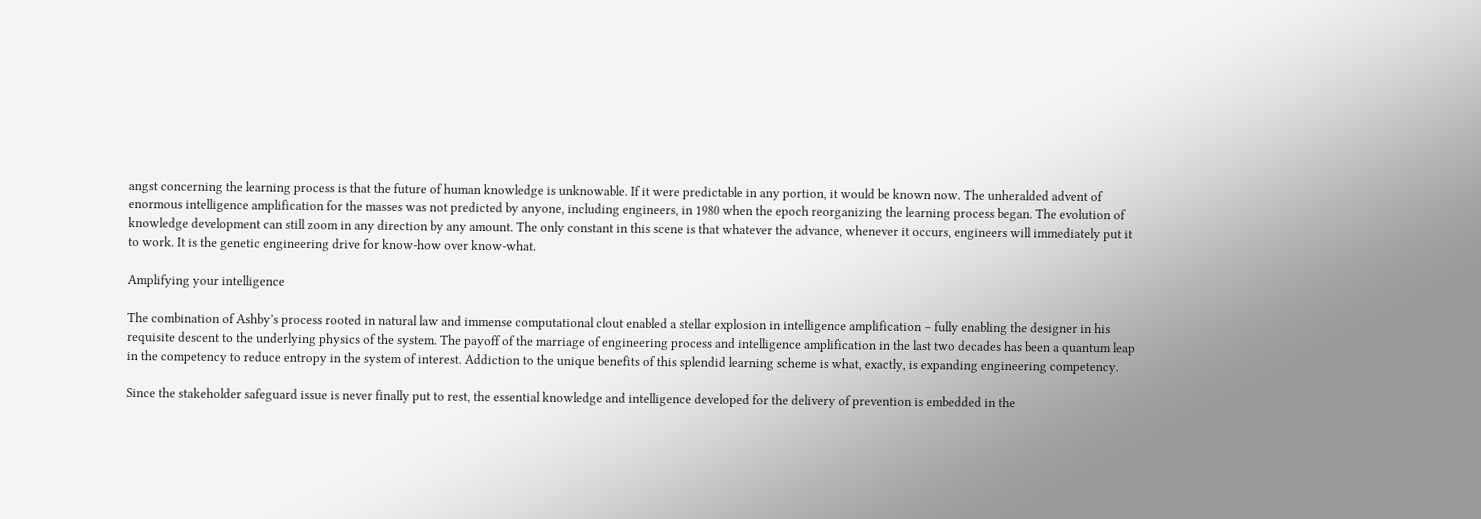angst concerning the learning process is that the future of human knowledge is unknowable. If it were predictable in any portion, it would be known now. The unheralded advent of enormous intelligence amplification for the masses was not predicted by anyone, including engineers, in 1980 when the epoch reorganizing the learning process began. The evolution of knowledge development can still zoom in any direction by any amount. The only constant in this scene is that whatever the advance, whenever it occurs, engineers will immediately put it to work. It is the genetic engineering drive for know-how over know-what.

Amplifying your intelligence

The combination of Ashby’s process rooted in natural law and immense computational clout enabled a stellar explosion in intelligence amplification – fully enabling the designer in his requisite descent to the underlying physics of the system. The payoff of the marriage of engineering process and intelligence amplification in the last two decades has been a quantum leap in the competency to reduce entropy in the system of interest. Addiction to the unique benefits of this splendid learning scheme is what, exactly, is expanding engineering competency.

Since the stakeholder safeguard issue is never finally put to rest, the essential knowledge and intelligence developed for the delivery of prevention is embedded in the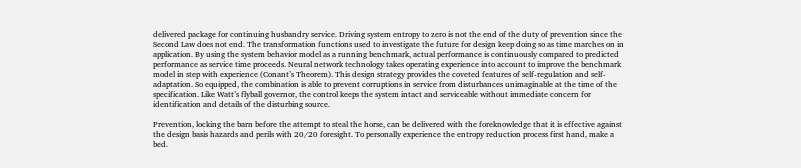delivered package for continuing husbandry service. Driving system entropy to zero is not the end of the duty of prevention since the Second Law does not end. The transformation functions used to investigate the future for design keep doing so as time marches on in application. By using the system behavior model as a running benchmark, actual performance is continuously compared to predicted performance as service time proceeds. Neural network technology takes operating experience into account to improve the benchmark model in step with experience (Conant’s Theorem). This design strategy provides the coveted features of self-regulation and self-adaptation. So equipped, the combination is able to prevent corruptions in service from disturbances unimaginable at the time of the specification. Like Watt’s flyball governor, the control keeps the system intact and serviceable without immediate concern for identification and details of the disturbing source.

Prevention, locking the barn before the attempt to steal the horse, can be delivered with the foreknowledge that it is effective against the design basis hazards and perils with 20/20 foresight. To personally experience the entropy reduction process first hand, make a bed.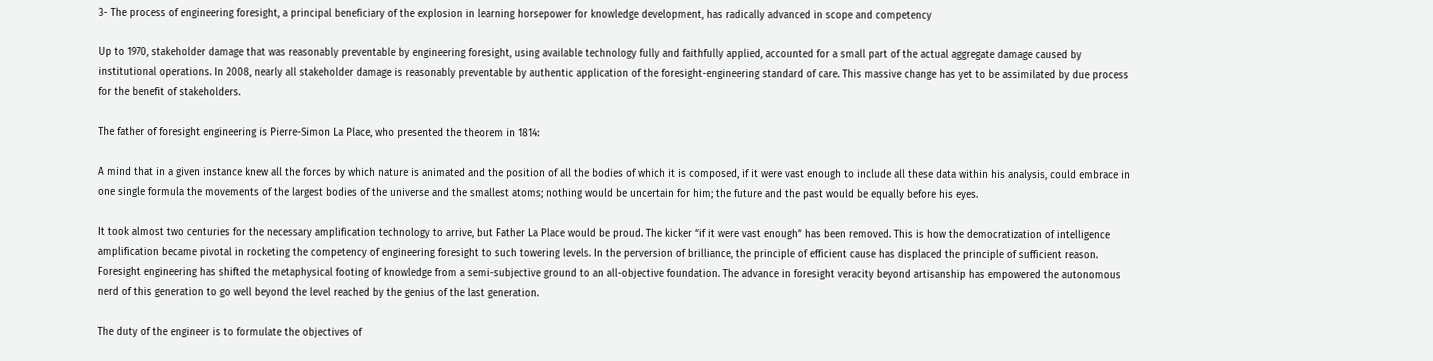3- The process of engineering foresight, a principal beneficiary of the explosion in learning horsepower for knowledge development, has radically advanced in scope and competency

Up to 1970, stakeholder damage that was reasonably preventable by engineering foresight, using available technology fully and faithfully applied, accounted for a small part of the actual aggregate damage caused by institutional operations. In 2008, nearly all stakeholder damage is reasonably preventable by authentic application of the foresight-engineering standard of care. This massive change has yet to be assimilated by due process for the benefit of stakeholders.

The father of foresight engineering is Pierre-Simon La Place, who presented the theorem in 1814:

A mind that in a given instance knew all the forces by which nature is animated and the position of all the bodies of which it is composed, if it were vast enough to include all these data within his analysis, could embrace in one single formula the movements of the largest bodies of the universe and the smallest atoms; nothing would be uncertain for him; the future and the past would be equally before his eyes.

It took almost two centuries for the necessary amplification technology to arrive, but Father La Place would be proud. The kicker “if it were vast enough” has been removed. This is how the democratization of intelligence amplification became pivotal in rocketing the competency of engineering foresight to such towering levels. In the perversion of brilliance, the principle of efficient cause has displaced the principle of sufficient reason. Foresight engineering has shifted the metaphysical footing of knowledge from a semi-subjective ground to an all-objective foundation. The advance in foresight veracity beyond artisanship has empowered the autonomous nerd of this generation to go well beyond the level reached by the genius of the last generation.

The duty of the engineer is to formulate the objectives of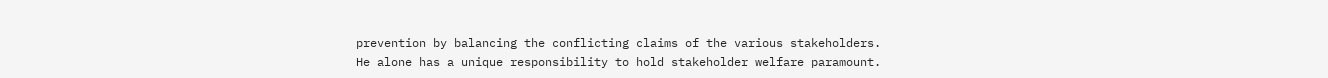prevention by balancing the conflicting claims of the various stakeholders. He alone has a unique responsibility to hold stakeholder welfare paramount.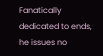Fanatically dedicated to ends, he issues no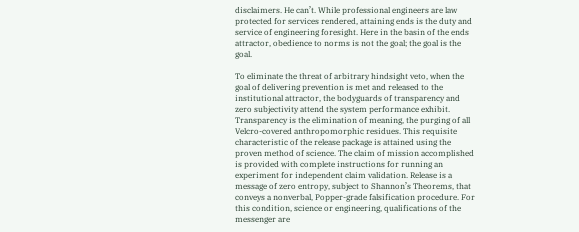disclaimers. He can’t. While professional engineers are law protected for services rendered, attaining ends is the duty and service of engineering foresight. Here in the basin of the ends attractor, obedience to norms is not the goal; the goal is the goal.

To eliminate the threat of arbitrary hindsight veto, when the goal of delivering prevention is met and released to the institutional attractor, the bodyguards of transparency and zero subjectivity attend the system performance exhibit. Transparency is the elimination of meaning, the purging of all Velcro-covered anthropomorphic residues. This requisite characteristic of the release package is attained using the proven method of science. The claim of mission accomplished is provided with complete instructions for running an experiment for independent claim validation. Release is a message of zero entropy, subject to Shannon’s Theorems, that conveys a nonverbal, Popper-grade falsification procedure. For this condition, science or engineering, qualifications of the messenger are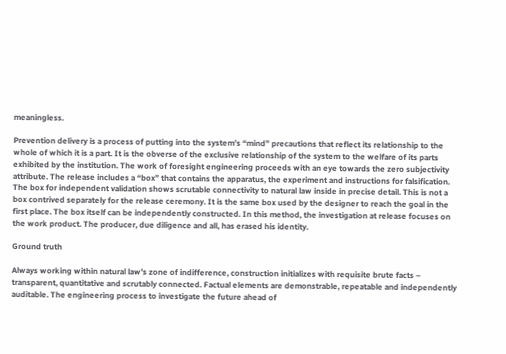meaningless.

Prevention delivery is a process of putting into the system’s “mind” precautions that reflect its relationship to the whole of which it is a part. It is the obverse of the exclusive relationship of the system to the welfare of its parts exhibited by the institution. The work of foresight engineering proceeds with an eye towards the zero subjectivity attribute. The release includes a “box” that contains the apparatus, the experiment and instructions for falsification. The box for independent validation shows scrutable connectivity to natural law inside in precise detail. This is not a box contrived separately for the release ceremony. It is the same box used by the designer to reach the goal in the first place. The box itself can be independently constructed. In this method, the investigation at release focuses on the work product. The producer, due diligence and all, has erased his identity.

Ground truth

Always working within natural law’s zone of indifference, construction initializes with requisite brute facts – transparent, quantitative and scrutably connected. Factual elements are demonstrable, repeatable and independently auditable. The engineering process to investigate the future ahead of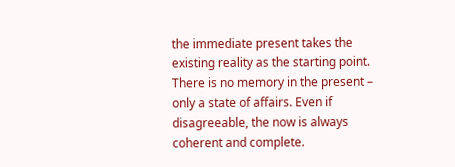the immediate present takes the existing reality as the starting point. There is no memory in the present – only a state of affairs. Even if disagreeable, the now is always coherent and complete.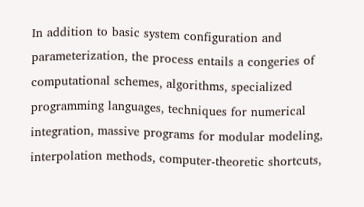In addition to basic system configuration and parameterization, the process entails a congeries of computational schemes, algorithms, specialized programming languages, techniques for numerical integration, massive programs for modular modeling, interpolation methods, computer-theoretic shortcuts,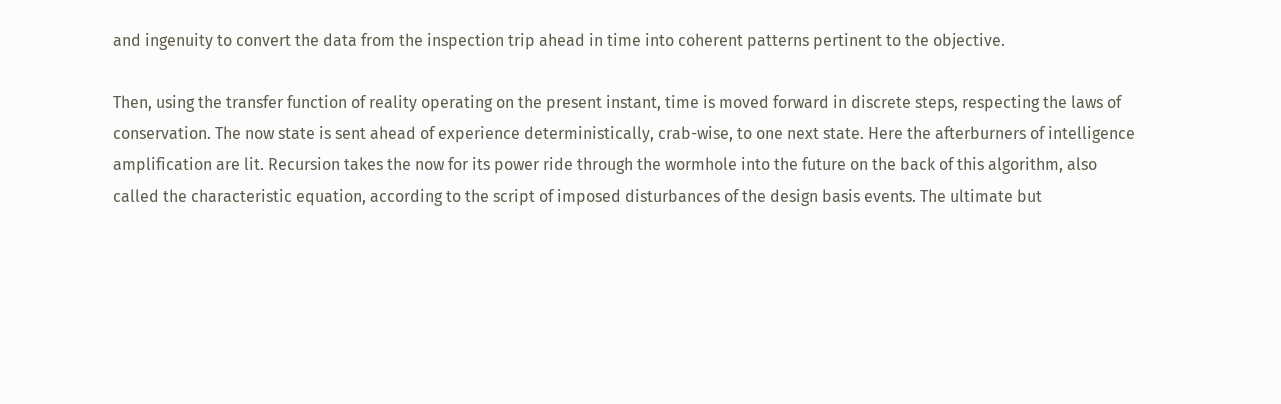and ingenuity to convert the data from the inspection trip ahead in time into coherent patterns pertinent to the objective.

Then, using the transfer function of reality operating on the present instant, time is moved forward in discrete steps, respecting the laws of conservation. The now state is sent ahead of experience deterministically, crab-wise, to one next state. Here the afterburners of intelligence amplification are lit. Recursion takes the now for its power ride through the wormhole into the future on the back of this algorithm, also called the characteristic equation, according to the script of imposed disturbances of the design basis events. The ultimate but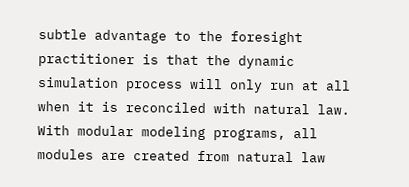subtle advantage to the foresight practitioner is that the dynamic simulation process will only run at all when it is reconciled with natural law. With modular modeling programs, all modules are created from natural law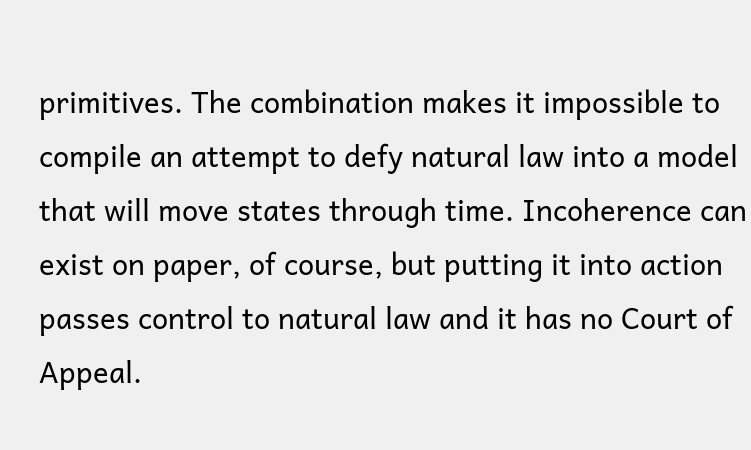primitives. The combination makes it impossible to compile an attempt to defy natural law into a model that will move states through time. Incoherence can exist on paper, of course, but putting it into action passes control to natural law and it has no Court of Appeal.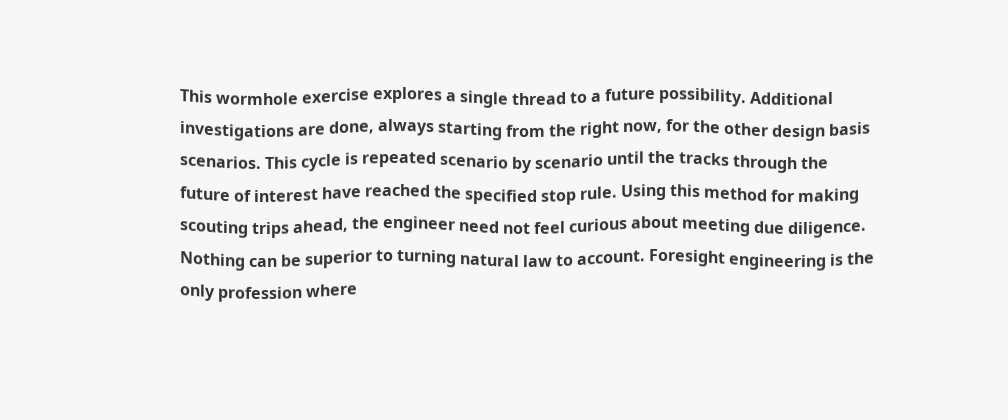This wormhole exercise explores a single thread to a future possibility. Additional investigations are done, always starting from the right now, for the other design basis scenarios. This cycle is repeated scenario by scenario until the tracks through the future of interest have reached the specified stop rule. Using this method for making scouting trips ahead, the engineer need not feel curious about meeting due diligence. Nothing can be superior to turning natural law to account. Foresight engineering is the only profession where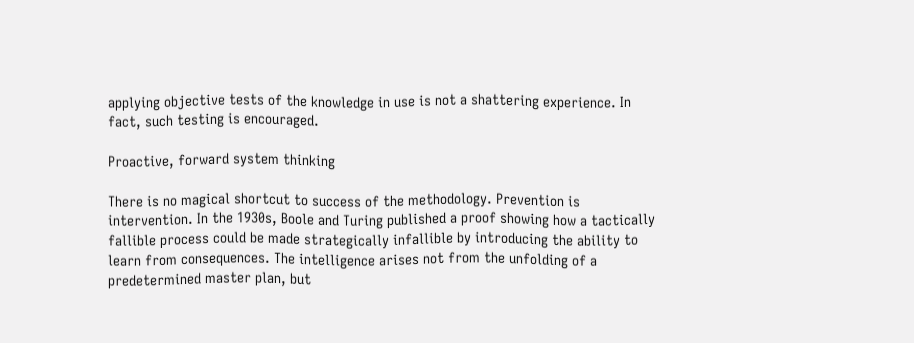applying objective tests of the knowledge in use is not a shattering experience. In fact, such testing is encouraged.

Proactive, forward system thinking

There is no magical shortcut to success of the methodology. Prevention is intervention. In the 1930s, Boole and Turing published a proof showing how a tactically fallible process could be made strategically infallible by introducing the ability to learn from consequences. The intelligence arises not from the unfolding of a predetermined master plan, but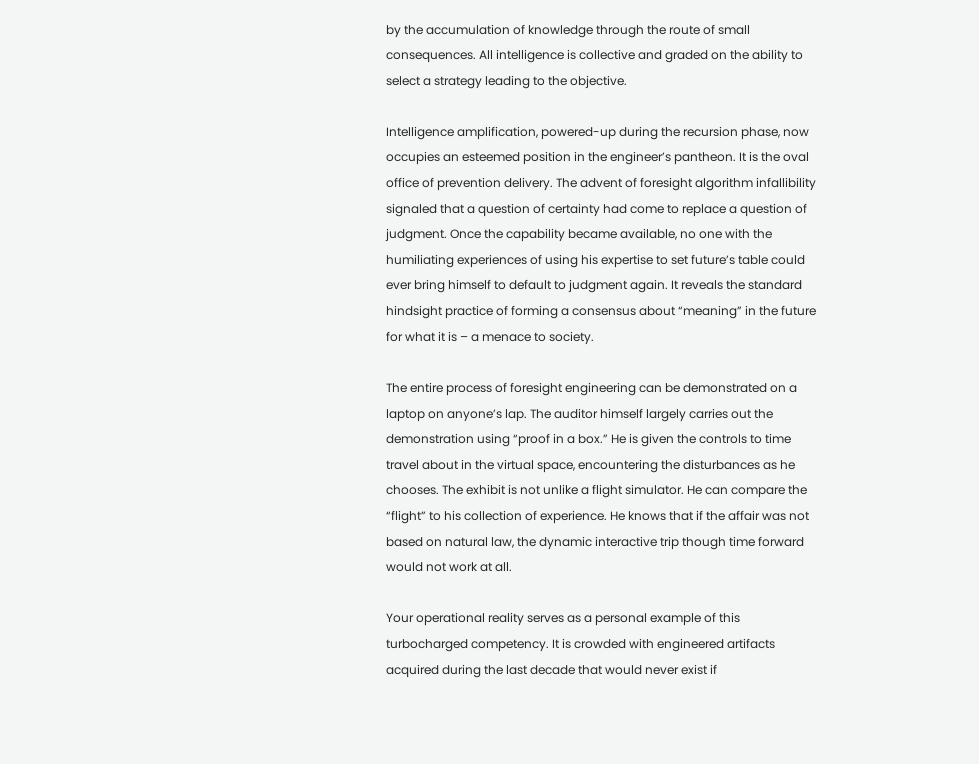by the accumulation of knowledge through the route of small consequences. All intelligence is collective and graded on the ability to select a strategy leading to the objective.

Intelligence amplification, powered-up during the recursion phase, now occupies an esteemed position in the engineer’s pantheon. It is the oval office of prevention delivery. The advent of foresight algorithm infallibility signaled that a question of certainty had come to replace a question of judgment. Once the capability became available, no one with the humiliating experiences of using his expertise to set future’s table could ever bring himself to default to judgment again. It reveals the standard hindsight practice of forming a consensus about “meaning” in the future for what it is – a menace to society.

The entire process of foresight engineering can be demonstrated on a laptop on anyone’s lap. The auditor himself largely carries out the demonstration using “proof in a box.” He is given the controls to time travel about in the virtual space, encountering the disturbances as he chooses. The exhibit is not unlike a flight simulator. He can compare the “flight” to his collection of experience. He knows that if the affair was not based on natural law, the dynamic interactive trip though time forward would not work at all.

Your operational reality serves as a personal example of this turbocharged competency. It is crowded with engineered artifacts acquired during the last decade that would never exist if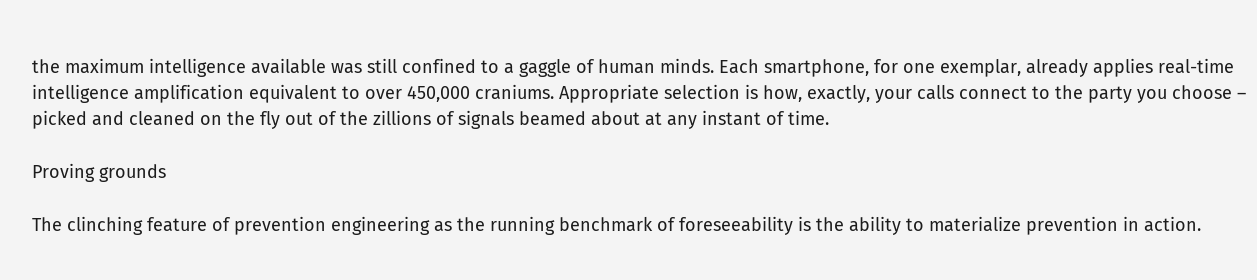the maximum intelligence available was still confined to a gaggle of human minds. Each smartphone, for one exemplar, already applies real-time intelligence amplification equivalent to over 450,000 craniums. Appropriate selection is how, exactly, your calls connect to the party you choose – picked and cleaned on the fly out of the zillions of signals beamed about at any instant of time.

Proving grounds

The clinching feature of prevention engineering as the running benchmark of foreseeability is the ability to materialize prevention in action.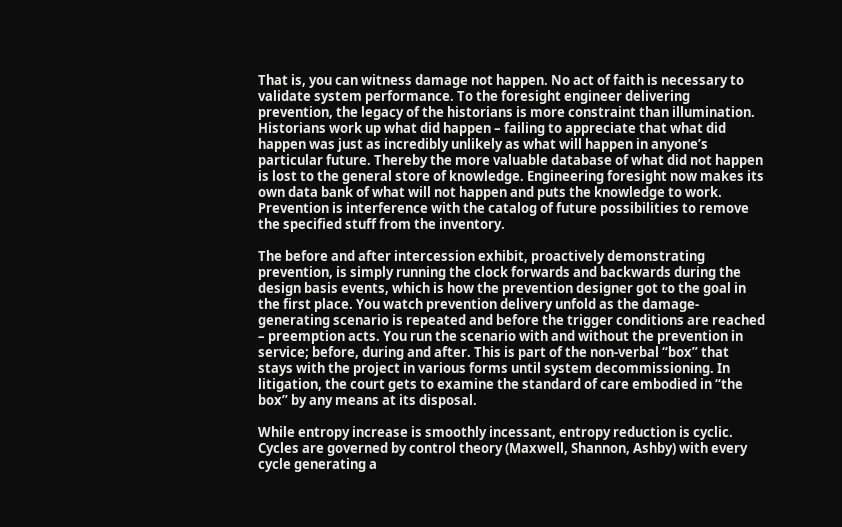That is, you can witness damage not happen. No act of faith is necessary to validate system performance. To the foresight engineer delivering prevention, the legacy of the historians is more constraint than illumination. Historians work up what did happen – failing to appreciate that what did happen was just as incredibly unlikely as what will happen in anyone’s particular future. Thereby the more valuable database of what did not happen is lost to the general store of knowledge. Engineering foresight now makes its own data bank of what will not happen and puts the knowledge to work. Prevention is interference with the catalog of future possibilities to remove the specified stuff from the inventory.

The before and after intercession exhibit, proactively demonstrating prevention, is simply running the clock forwards and backwards during the design basis events, which is how the prevention designer got to the goal in the first place. You watch prevention delivery unfold as the damage-generating scenario is repeated and before the trigger conditions are reached – preemption acts. You run the scenario with and without the prevention in service; before, during and after. This is part of the non-verbal “box” that stays with the project in various forms until system decommissioning. In litigation, the court gets to examine the standard of care embodied in “the box” by any means at its disposal.

While entropy increase is smoothly incessant, entropy reduction is cyclic. Cycles are governed by control theory (Maxwell, Shannon, Ashby) with every cycle generating a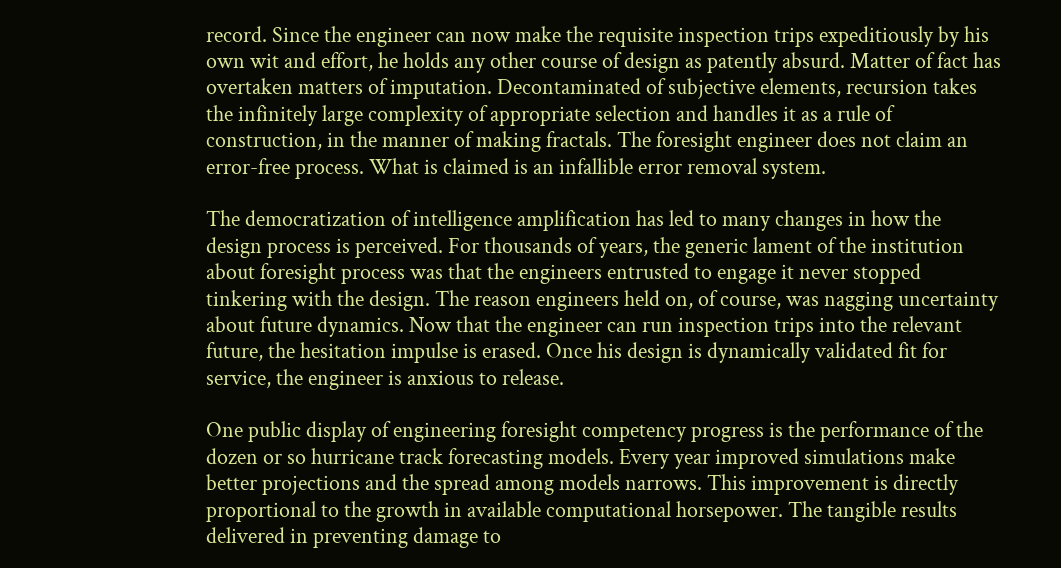record. Since the engineer can now make the requisite inspection trips expeditiously by his own wit and effort, he holds any other course of design as patently absurd. Matter of fact has overtaken matters of imputation. Decontaminated of subjective elements, recursion takes the infinitely large complexity of appropriate selection and handles it as a rule of construction, in the manner of making fractals. The foresight engineer does not claim an error-free process. What is claimed is an infallible error removal system.

The democratization of intelligence amplification has led to many changes in how the design process is perceived. For thousands of years, the generic lament of the institution about foresight process was that the engineers entrusted to engage it never stopped tinkering with the design. The reason engineers held on, of course, was nagging uncertainty about future dynamics. Now that the engineer can run inspection trips into the relevant future, the hesitation impulse is erased. Once his design is dynamically validated fit for service, the engineer is anxious to release.

One public display of engineering foresight competency progress is the performance of the dozen or so hurricane track forecasting models. Every year improved simulations make better projections and the spread among models narrows. This improvement is directly proportional to the growth in available computational horsepower. The tangible results delivered in preventing damage to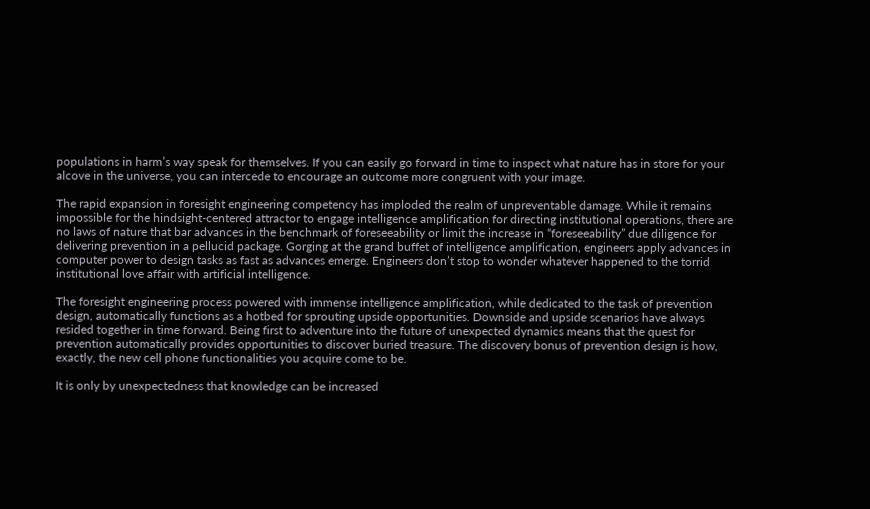populations in harm’s way speak for themselves. If you can easily go forward in time to inspect what nature has in store for your alcove in the universe, you can intercede to encourage an outcome more congruent with your image.

The rapid expansion in foresight engineering competency has imploded the realm of unpreventable damage. While it remains impossible for the hindsight-centered attractor to engage intelligence amplification for directing institutional operations, there are no laws of nature that bar advances in the benchmark of foreseeability or limit the increase in “foreseeability” due diligence for delivering prevention in a pellucid package. Gorging at the grand buffet of intelligence amplification, engineers apply advances in computer power to design tasks as fast as advances emerge. Engineers don’t stop to wonder whatever happened to the torrid institutional love affair with artificial intelligence.

The foresight engineering process powered with immense intelligence amplification, while dedicated to the task of prevention design, automatically functions as a hotbed for sprouting upside opportunities. Downside and upside scenarios have always resided together in time forward. Being first to adventure into the future of unexpected dynamics means that the quest for prevention automatically provides opportunities to discover buried treasure. The discovery bonus of prevention design is how, exactly, the new cell phone functionalities you acquire come to be.

It is only by unexpectedness that knowledge can be increased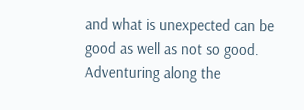and what is unexpected can be good as well as not so good. Adventuring along the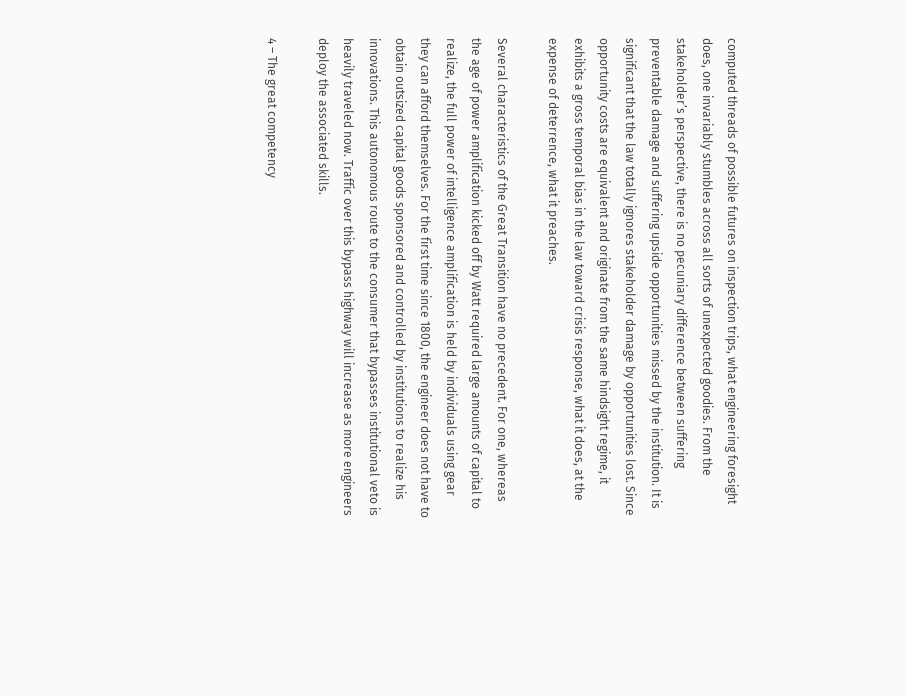computed threads of possible futures on inspection trips, what engineering foresight does, one invariably stumbles across all sorts of unexpected goodies. From the stakeholder’s perspective, there is no pecuniary difference between suffering preventable damage and suffering upside opportunities missed by the institution. It is significant that the law totally ignores stakeholder damage by opportunities lost. Since opportunity costs are equivalent and originate from the same hindsight regime, it exhibits a gross temporal bias in the law toward crisis response, what it does, at the expense of deterrence, what it preaches.

Several characteristics of the Great Transition have no precedent. For one, whereas the age of power amplification kicked off by Watt required large amounts of capital to realize, the full power of intelligence amplification is held by individuals using gear they can afford themselves. For the first time since 1800, the engineer does not have to obtain outsized capital goods sponsored and controlled by institutions to realize his innovations. This autonomous route to the consumer that bypasses institutional veto is heavily traveled now. Traffic over this bypass highway will increase as more engineers deploy the associated skills.

4 – The great competency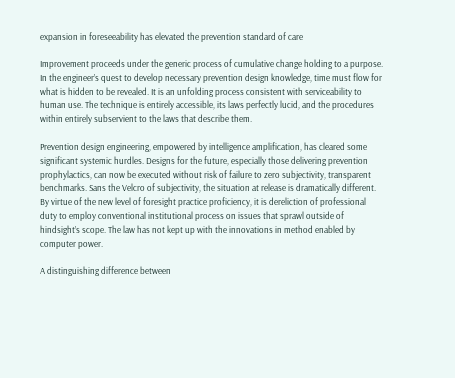expansion in foreseeability has elevated the prevention standard of care

Improvement proceeds under the generic process of cumulative change holding to a purpose. In the engineer’s quest to develop necessary prevention design knowledge, time must flow for what is hidden to be revealed. It is an unfolding process consistent with serviceability to human use. The technique is entirely accessible, its laws perfectly lucid, and the procedures within entirely subservient to the laws that describe them.

Prevention design engineering, empowered by intelligence amplification, has cleared some significant systemic hurdles. Designs for the future, especially those delivering prevention prophylactics, can now be executed without risk of failure to zero subjectivity, transparent benchmarks. Sans the Velcro of subjectivity, the situation at release is dramatically different. By virtue of the new level of foresight practice proficiency, it is dereliction of professional duty to employ conventional institutional process on issues that sprawl outside of hindsight’s scope. The law has not kept up with the innovations in method enabled by computer power.

A distinguishing difference between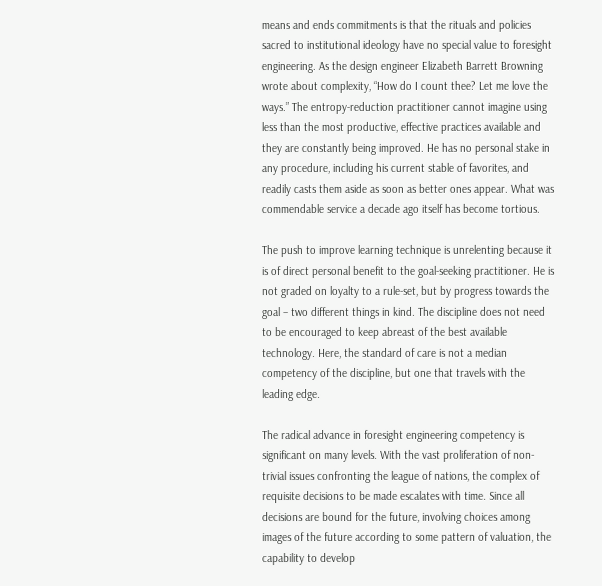means and ends commitments is that the rituals and policies sacred to institutional ideology have no special value to foresight engineering. As the design engineer Elizabeth Barrett Browning wrote about complexity, “How do I count thee? Let me love the ways.” The entropy-reduction practitioner cannot imagine using less than the most productive, effective practices available and they are constantly being improved. He has no personal stake in any procedure, including his current stable of favorites, and readily casts them aside as soon as better ones appear. What was commendable service a decade ago itself has become tortious.

The push to improve learning technique is unrelenting because it is of direct personal benefit to the goal-seeking practitioner. He is not graded on loyalty to a rule-set, but by progress towards the goal – two different things in kind. The discipline does not need to be encouraged to keep abreast of the best available technology. Here, the standard of care is not a median competency of the discipline, but one that travels with the leading edge.

The radical advance in foresight engineering competency is significant on many levels. With the vast proliferation of non-trivial issues confronting the league of nations, the complex of requisite decisions to be made escalates with time. Since all decisions are bound for the future, involving choices among images of the future according to some pattern of valuation, the capability to develop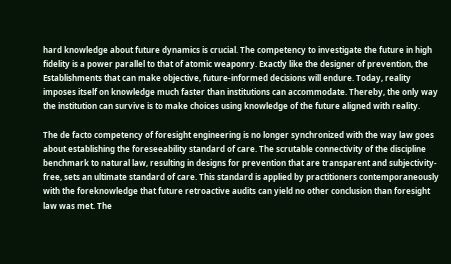hard knowledge about future dynamics is crucial. The competency to investigate the future in high fidelity is a power parallel to that of atomic weaponry. Exactly like the designer of prevention, the Establishments that can make objective, future-informed decisions will endure. Today, reality imposes itself on knowledge much faster than institutions can accommodate. Thereby, the only way the institution can survive is to make choices using knowledge of the future aligned with reality.

The de facto competency of foresight engineering is no longer synchronized with the way law goes about establishing the foreseeability standard of care. The scrutable connectivity of the discipline benchmark to natural law, resulting in designs for prevention that are transparent and subjectivity-free, sets an ultimate standard of care. This standard is applied by practitioners contemporaneously with the foreknowledge that future retroactive audits can yield no other conclusion than foresight law was met. The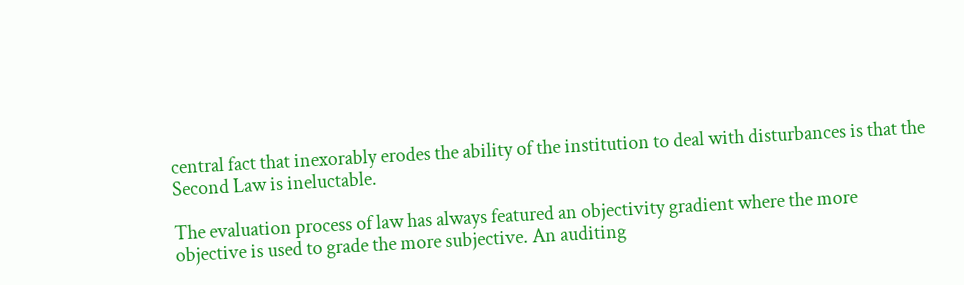central fact that inexorably erodes the ability of the institution to deal with disturbances is that the Second Law is ineluctable.

The evaluation process of law has always featured an objectivity gradient where the more objective is used to grade the more subjective. An auditing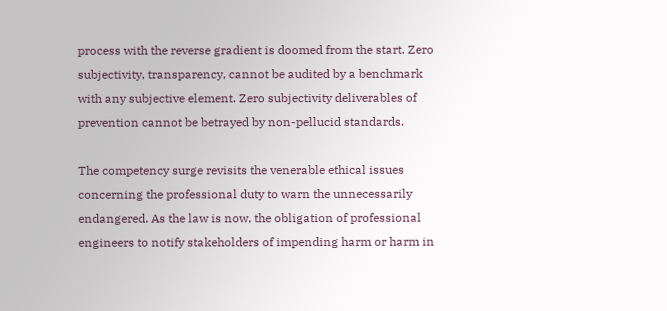process with the reverse gradient is doomed from the start. Zero subjectivity, transparency, cannot be audited by a benchmark with any subjective element. Zero subjectivity deliverables of prevention cannot be betrayed by non-pellucid standards.

The competency surge revisits the venerable ethical issues concerning the professional duty to warn the unnecessarily endangered. As the law is now, the obligation of professional engineers to notify stakeholders of impending harm or harm in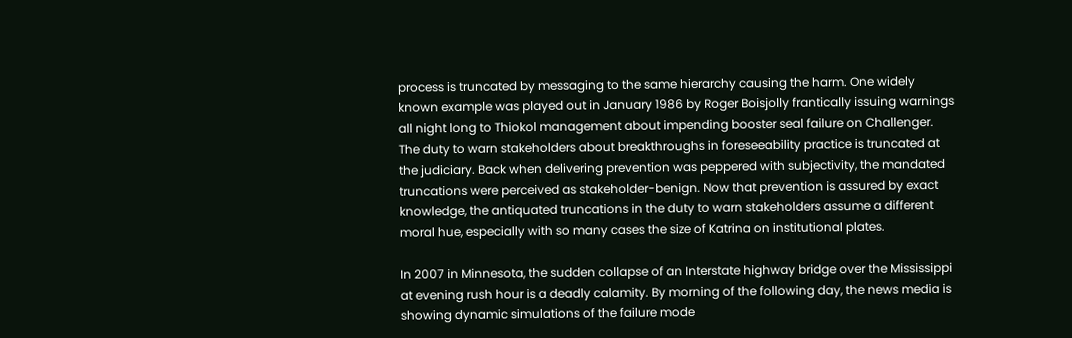process is truncated by messaging to the same hierarchy causing the harm. One widely known example was played out in January 1986 by Roger Boisjolly frantically issuing warnings all night long to Thiokol management about impending booster seal failure on Challenger. The duty to warn stakeholders about breakthroughs in foreseeability practice is truncated at the judiciary. Back when delivering prevention was peppered with subjectivity, the mandated truncations were perceived as stakeholder-benign. Now that prevention is assured by exact knowledge, the antiquated truncations in the duty to warn stakeholders assume a different moral hue, especially with so many cases the size of Katrina on institutional plates.

In 2007 in Minnesota, the sudden collapse of an Interstate highway bridge over the Mississippi at evening rush hour is a deadly calamity. By morning of the following day, the news media is showing dynamic simulations of the failure mode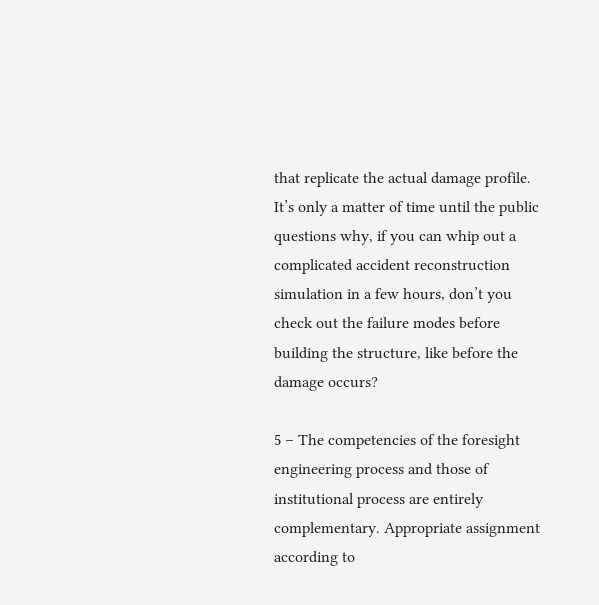that replicate the actual damage profile. It’s only a matter of time until the public questions why, if you can whip out a complicated accident reconstruction simulation in a few hours, don’t you check out the failure modes before building the structure, like before the damage occurs?

5 – The competencies of the foresight engineering process and those of institutional process are entirely complementary. Appropriate assignment according to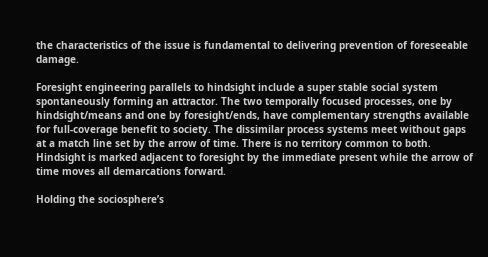the characteristics of the issue is fundamental to delivering prevention of foreseeable damage.

Foresight engineering parallels to hindsight include a super stable social system spontaneously forming an attractor. The two temporally focused processes, one by hindsight/means and one by foresight/ends, have complementary strengths available for full-coverage benefit to society. The dissimilar process systems meet without gaps at a match line set by the arrow of time. There is no territory common to both. Hindsight is marked adjacent to foresight by the immediate present while the arrow of time moves all demarcations forward.

Holding the sociosphere’s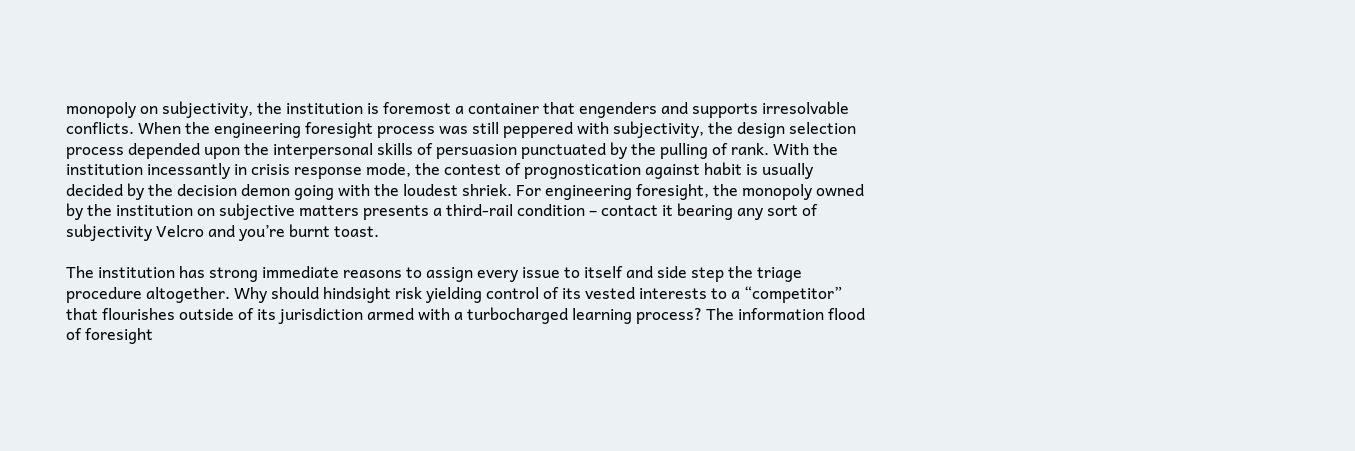monopoly on subjectivity, the institution is foremost a container that engenders and supports irresolvable conflicts. When the engineering foresight process was still peppered with subjectivity, the design selection process depended upon the interpersonal skills of persuasion punctuated by the pulling of rank. With the institution incessantly in crisis response mode, the contest of prognostication against habit is usually decided by the decision demon going with the loudest shriek. For engineering foresight, the monopoly owned by the institution on subjective matters presents a third-rail condition – contact it bearing any sort of subjectivity Velcro and you’re burnt toast.

The institution has strong immediate reasons to assign every issue to itself and side step the triage procedure altogether. Why should hindsight risk yielding control of its vested interests to a “competitor” that flourishes outside of its jurisdiction armed with a turbocharged learning process? The information flood of foresight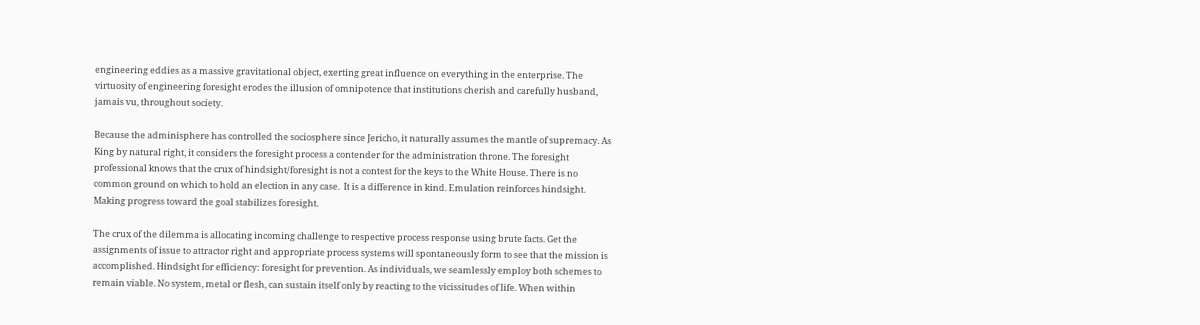engineering eddies as a massive gravitational object, exerting great influence on everything in the enterprise. The virtuosity of engineering foresight erodes the illusion of omnipotence that institutions cherish and carefully husband, jamais vu, throughout society.

Because the adminisphere has controlled the sociosphere since Jericho, it naturally assumes the mantle of supremacy. As King by natural right, it considers the foresight process a contender for the administration throne. The foresight professional knows that the crux of hindsight/foresight is not a contest for the keys to the White House. There is no common ground on which to hold an election in any case.  It is a difference in kind. Emulation reinforces hindsight. Making progress toward the goal stabilizes foresight.

The crux of the dilemma is allocating incoming challenge to respective process response using brute facts. Get the assignments of issue to attractor right and appropriate process systems will spontaneously form to see that the mission is accomplished. Hindsight for efficiency: foresight for prevention. As individuals, we seamlessly employ both schemes to remain viable. No system, metal or flesh, can sustain itself only by reacting to the vicissitudes of life. When within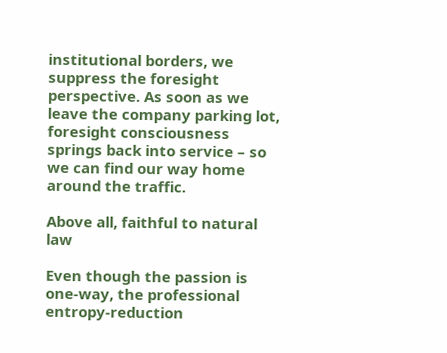institutional borders, we suppress the foresight perspective. As soon as we leave the company parking lot, foresight consciousness springs back into service – so we can find our way home around the traffic.

Above all, faithful to natural law

Even though the passion is one-way, the professional entropy-reduction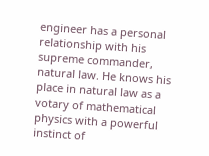engineer has a personal relationship with his supreme commander, natural law. He knows his place in natural law as a votary of mathematical physics with a powerful instinct of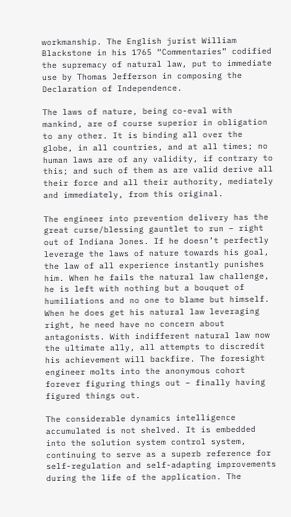workmanship. The English jurist William Blackstone in his 1765 “Commentaries” codified the supremacy of natural law, put to immediate use by Thomas Jefferson in composing the Declaration of Independence.

The laws of nature, being co-eval with mankind, are of course superior in obligation to any other. It is binding all over the globe, in all countries, and at all times; no human laws are of any validity, if contrary to this; and such of them as are valid derive all their force and all their authority, mediately and immediately, from this original.

The engineer into prevention delivery has the great curse/blessing gauntlet to run – right out of Indiana Jones. If he doesn’t perfectly leverage the laws of nature towards his goal, the law of all experience instantly punishes him. When he fails the natural law challenge, he is left with nothing but a bouquet of humiliations and no one to blame but himself. When he does get his natural law leveraging right, he need have no concern about antagonists. With indifferent natural law now the ultimate ally, all attempts to discredit his achievement will backfire. The foresight engineer molts into the anonymous cohort forever figuring things out – finally having figured things out.

The considerable dynamics intelligence accumulated is not shelved. It is embedded into the solution system control system, continuing to serve as a superb reference for self-regulation and self-adapting improvements during the life of the application. The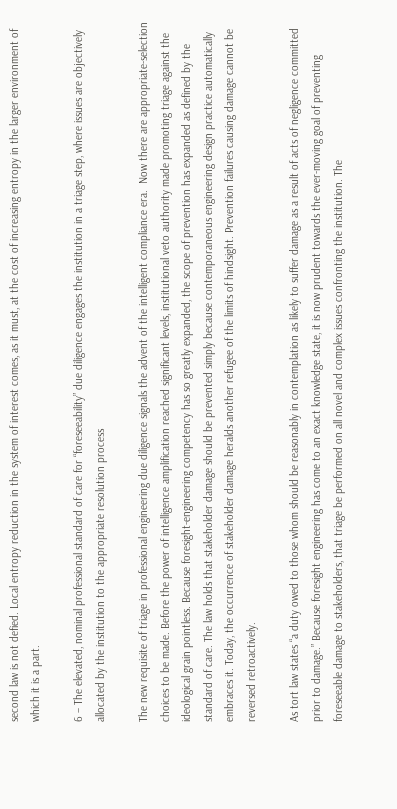second law is not defied. Local entropy reduction in the system of interest comes, as it must, at the cost of increasing entropy in the larger environment of which it is a part.

6 – The elevated, nominal professional standard of care for “foreseeability” due diligence engages the institution in a triage step, where issues are objectively allocated by the institution to the appropriate resolution process

The new requisite of triage in professional engineering due diligence signals the advent of the intelligent compliance era.  Now there are appropriate-selection choices to be made. Before the power of intelligence amplification reached significant levels, institutional veto authority made promoting triage against the ideological grain pointless. Because foresight-engineering competency has so greatly expanded, the scope of prevention has expanded as defined by the standard of care. The law holds that stakeholder damage should be prevented simply because contemporaneous engineering design practice automatically embraces it. Today, the occurrence of stakeholder damage heralds another refugee of the limits of hindsight. Prevention failures causing damage cannot be reversed retroactively.

As tort law states “a duty owed to those whom should be reasonably in contemplation as likely to suffer damage as a result of acts of negligence committed prior to damage.” Because foresight engineering has come to an exact knowledge state, it is now prudent towards the ever-moving goal of preventing foreseeable damage to stakeholders, that triage be performed on all novel and complex issues confronting the institution. The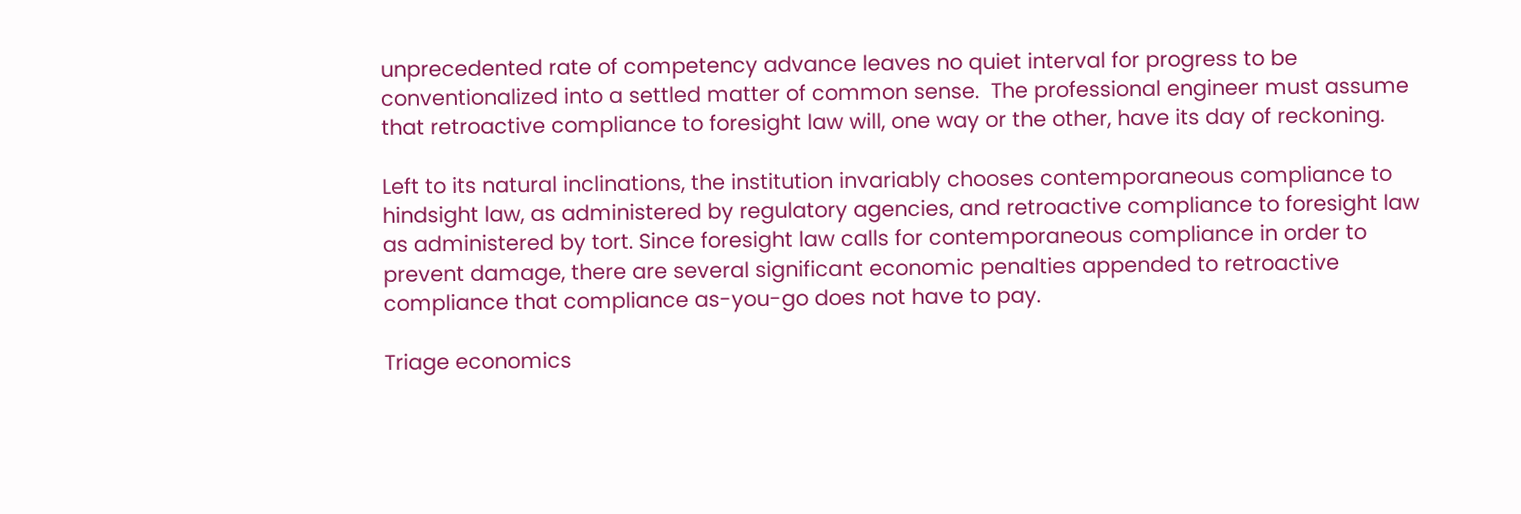unprecedented rate of competency advance leaves no quiet interval for progress to be conventionalized into a settled matter of common sense.  The professional engineer must assume that retroactive compliance to foresight law will, one way or the other, have its day of reckoning.

Left to its natural inclinations, the institution invariably chooses contemporaneous compliance to hindsight law, as administered by regulatory agencies, and retroactive compliance to foresight law as administered by tort. Since foresight law calls for contemporaneous compliance in order to prevent damage, there are several significant economic penalties appended to retroactive compliance that compliance as-you-go does not have to pay.

Triage economics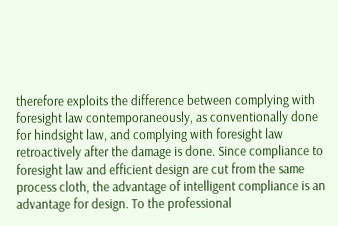therefore exploits the difference between complying with foresight law contemporaneously, as conventionally done for hindsight law, and complying with foresight law retroactively after the damage is done. Since compliance to foresight law and efficient design are cut from the same process cloth, the advantage of intelligent compliance is an advantage for design. To the professional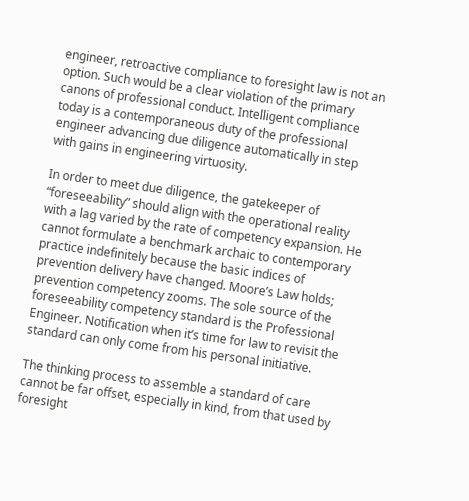engineer, retroactive compliance to foresight law is not an option. Such would be a clear violation of the primary canons of professional conduct. Intelligent compliance today is a contemporaneous duty of the professional engineer advancing due diligence automatically in step with gains in engineering virtuosity.

In order to meet due diligence, the gatekeeper of “foreseeability” should align with the operational reality with a lag varied by the rate of competency expansion. He cannot formulate a benchmark archaic to contemporary practice indefinitely because the basic indices of prevention delivery have changed. Moore’s Law holds; prevention competency zooms. The sole source of the foreseeability competency standard is the Professional Engineer. Notification when it’s time for law to revisit the standard can only come from his personal initiative.

The thinking process to assemble a standard of care cannot be far offset, especially in kind, from that used by foresight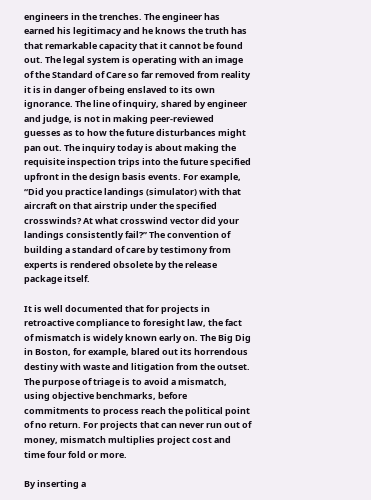engineers in the trenches. The engineer has earned his legitimacy and he knows the truth has that remarkable capacity that it cannot be found out. The legal system is operating with an image of the Standard of Care so far removed from reality it is in danger of being enslaved to its own ignorance. The line of inquiry, shared by engineer and judge, is not in making peer-reviewed guesses as to how the future disturbances might pan out. The inquiry today is about making the requisite inspection trips into the future specified upfront in the design basis events. For example, “Did you practice landings (simulator) with that aircraft on that airstrip under the specified crosswinds? At what crosswind vector did your landings consistently fail?” The convention of building a standard of care by testimony from experts is rendered obsolete by the release package itself.

It is well documented that for projects in retroactive compliance to foresight law, the fact of mismatch is widely known early on. The Big Dig in Boston, for example, blared out its horrendous destiny with waste and litigation from the outset. The purpose of triage is to avoid a mismatch, using objective benchmarks, before commitments to process reach the political point of no return. For projects that can never run out of money, mismatch multiplies project cost and time four fold or more.

By inserting a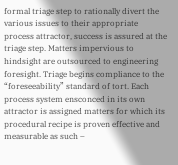formal triage step to rationally divert the various issues to their appropriate process attractor, success is assured at the triage step. Matters impervious to hindsight are outsourced to engineering foresight. Triage begins compliance to the “foreseeability” standard of tort. Each process system ensconced in its own attractor is assigned matters for which its procedural recipe is proven effective and measurable as such –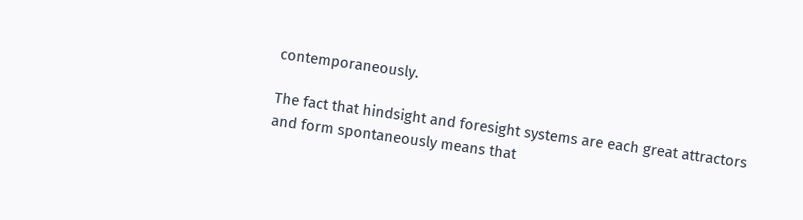contemporaneously.

The fact that hindsight and foresight systems are each great attractors and form spontaneously means that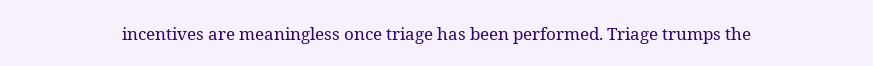incentives are meaningless once triage has been performed. Triage trumps the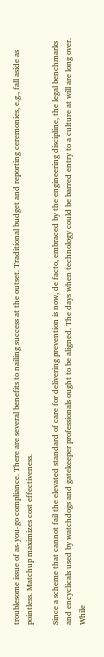troublesome issue of as-you-go compliance. There are several benefits to nailing success at the outset. Traditional budget and reporting ceremonies, e.g., fall aside as pointless. Matchup maximizes cost effectiveness.

Since a scheme that cannot fail the elevated standard of care for delivering prevention is now, de facto, embraced by the engineering discipline, the legal benchmarks and encyclicals used by watchdogs and gatekeeper professionals ought to be aligned. The days when technology could be barred entry to a culture at will are long over. While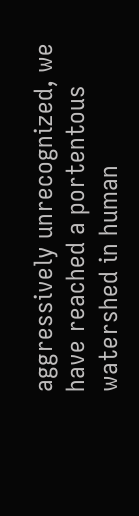aggressively unrecognized, we have reached a portentous watershed in human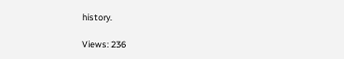history.

Views: 236